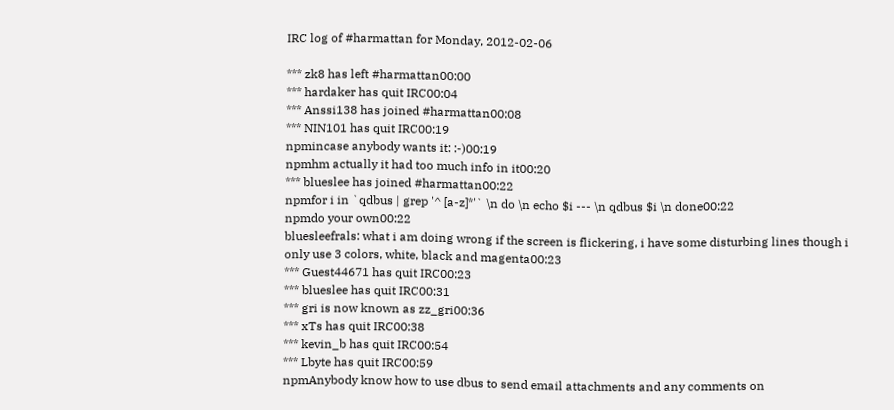IRC log of #harmattan for Monday, 2012-02-06

*** zk8 has left #harmattan00:00
*** hardaker has quit IRC00:04
*** Anssi138 has joined #harmattan00:08
*** NIN101 has quit IRC00:19
npmincase anybody wants it: :-)00:19
npmhm actually it had too much info in it00:20
*** blueslee has joined #harmattan00:22
npmfor i in `qdbus | grep '^ [a-z]*'` \n do \n echo $i --- \n qdbus $i \n done00:22
npmdo your own00:22
bluesleefrals: what i am doing wrong if the screen is flickering, i have some disturbing lines though i only use 3 colors, white, black and magenta00:23
*** Guest44671 has quit IRC00:23
*** blueslee has quit IRC00:31
*** gri is now known as zz_gri00:36
*** xTs has quit IRC00:38
*** kevin_b has quit IRC00:54
*** Lbyte has quit IRC00:59
npmAnybody know how to use dbus to send email attachments and any comments on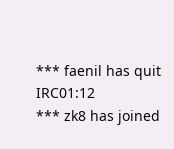*** faenil has quit IRC01:12
*** zk8 has joined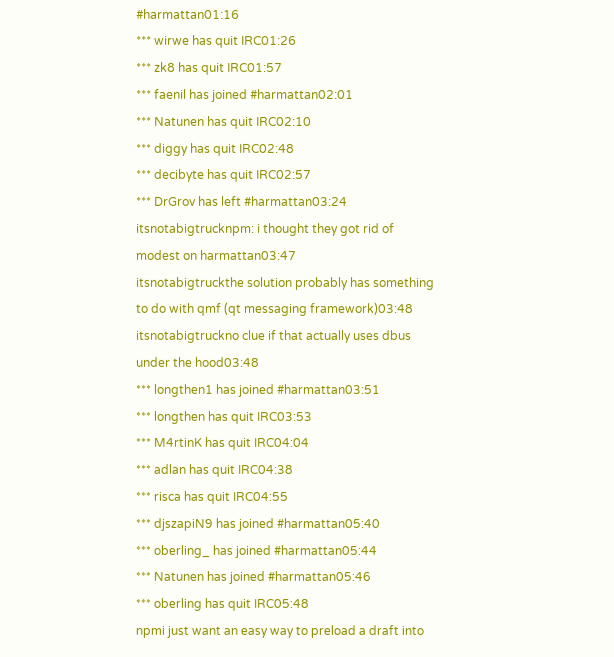#harmattan01:16
*** wirwe has quit IRC01:26
*** zk8 has quit IRC01:57
*** faenil has joined #harmattan02:01
*** Natunen has quit IRC02:10
*** diggy has quit IRC02:48
*** decibyte has quit IRC02:57
*** DrGrov has left #harmattan03:24
itsnotabigtrucknpm: i thought they got rid of modest on harmattan03:47
itsnotabigtruckthe solution probably has something to do with qmf (qt messaging framework)03:48
itsnotabigtruckno clue if that actually uses dbus under the hood03:48
*** longthen1 has joined #harmattan03:51
*** longthen has quit IRC03:53
*** M4rtinK has quit IRC04:04
*** adlan has quit IRC04:38
*** risca has quit IRC04:55
*** djszapiN9 has joined #harmattan05:40
*** oberling_ has joined #harmattan05:44
*** Natunen has joined #harmattan05:46
*** oberling has quit IRC05:48
npmi just want an easy way to preload a draft into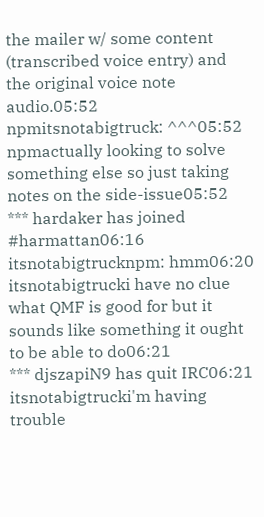the mailer w/ some content (transcribed voice entry) and the original voice note audio.05:52
npmitsnotabigtruck: ^^^05:52
npmactually looking to solve something else so just taking notes on the side-issue05:52
*** hardaker has joined #harmattan06:16
itsnotabigtrucknpm: hmm06:20
itsnotabigtrucki have no clue what QMF is good for but it sounds like something it ought to be able to do06:21
*** djszapiN9 has quit IRC06:21
itsnotabigtrucki'm having trouble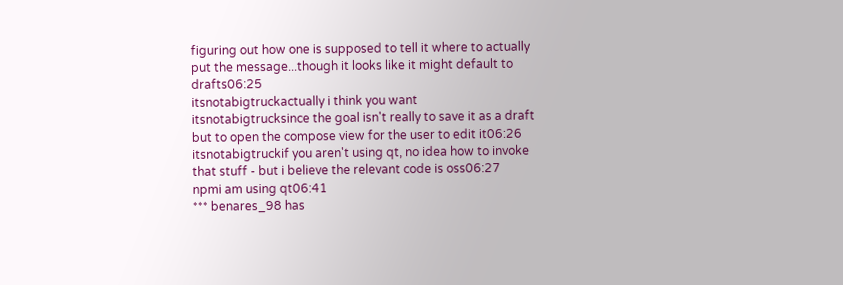figuring out how one is supposed to tell it where to actually put the message...though it looks like it might default to drafts06:25
itsnotabigtruckactually i think you want
itsnotabigtrucksince the goal isn't really to save it as a draft but to open the compose view for the user to edit it06:26
itsnotabigtruckif you aren't using qt, no idea how to invoke that stuff - but i believe the relevant code is oss06:27
npmi am using qt06:41
*** benares_98 has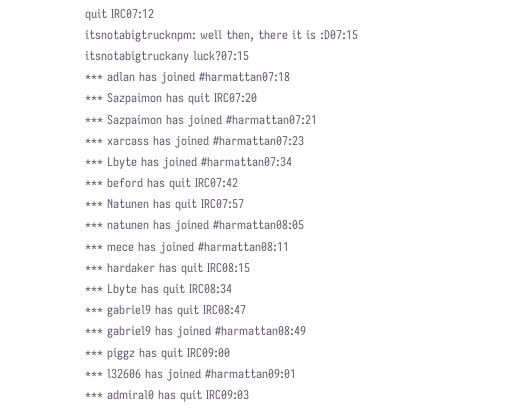quit IRC07:12
itsnotabigtrucknpm: well then, there it is :D07:15
itsnotabigtruckany luck?07:15
*** adlan has joined #harmattan07:18
*** Sazpaimon has quit IRC07:20
*** Sazpaimon has joined #harmattan07:21
*** xarcass has joined #harmattan07:23
*** Lbyte has joined #harmattan07:34
*** beford has quit IRC07:42
*** Natunen has quit IRC07:57
*** natunen has joined #harmattan08:05
*** mece has joined #harmattan08:11
*** hardaker has quit IRC08:15
*** Lbyte has quit IRC08:34
*** gabriel9 has quit IRC08:47
*** gabriel9 has joined #harmattan08:49
*** piggz has quit IRC09:00
*** l32606 has joined #harmattan09:01
*** admiral0 has quit IRC09:03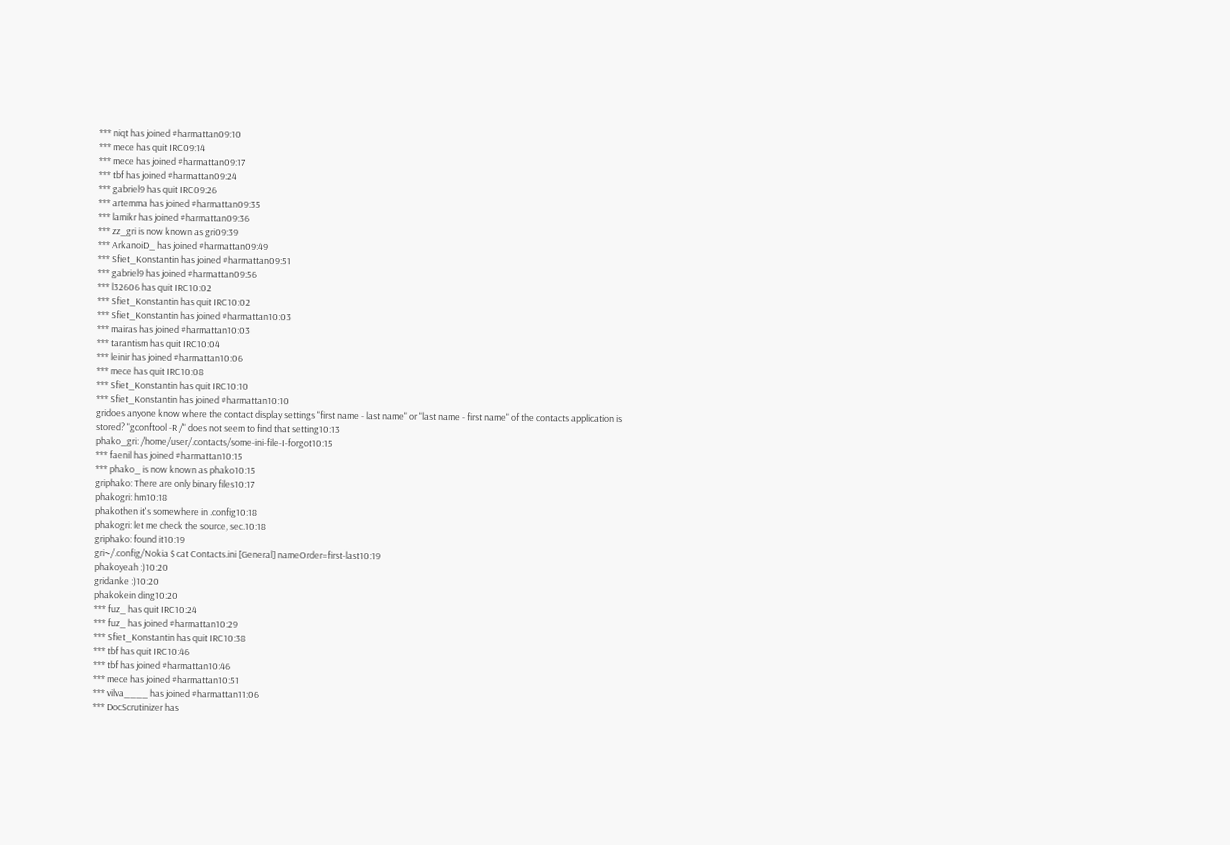*** niqt has joined #harmattan09:10
*** mece has quit IRC09:14
*** mece has joined #harmattan09:17
*** tbf has joined #harmattan09:24
*** gabriel9 has quit IRC09:26
*** artemma has joined #harmattan09:35
*** lamikr has joined #harmattan09:36
*** zz_gri is now known as gri09:39
*** ArkanoiD_ has joined #harmattan09:49
*** Sfiet_Konstantin has joined #harmattan09:51
*** gabriel9 has joined #harmattan09:56
*** l32606 has quit IRC10:02
*** Sfiet_Konstantin has quit IRC10:02
*** Sfiet_Konstantin has joined #harmattan10:03
*** mairas has joined #harmattan10:03
*** tarantism has quit IRC10:04
*** leinir has joined #harmattan10:06
*** mece has quit IRC10:08
*** Sfiet_Konstantin has quit IRC10:10
*** Sfiet_Konstantin has joined #harmattan10:10
gridoes anyone know where the contact display settings "first name - last name" or "last name - first name" of the contacts application is stored? "gconftool -R /" does not seem to find that setting10:13
phako_gri: /home/user/.contacts/some-ini-file-I-forgot10:15
*** faenil has joined #harmattan10:15
*** phako_ is now known as phako10:15
griphako: There are only binary files10:17
phakogri: hm10:18
phakothen it's somewhere in .config10:18
phakogri: let me check the source, sec.10:18
griphako: found it10:19
gri~/.config/Nokia $ cat Contacts.ini [General] nameOrder=first-last10:19
phakoyeah :)10:20
gridanke :)10:20
phakokein ding10:20
*** fuz_ has quit IRC10:24
*** fuz_ has joined #harmattan10:29
*** Sfiet_Konstantin has quit IRC10:38
*** tbf has quit IRC10:46
*** tbf has joined #harmattan10:46
*** mece has joined #harmattan10:51
*** vilva____ has joined #harmattan11:06
*** DocScrutinizer has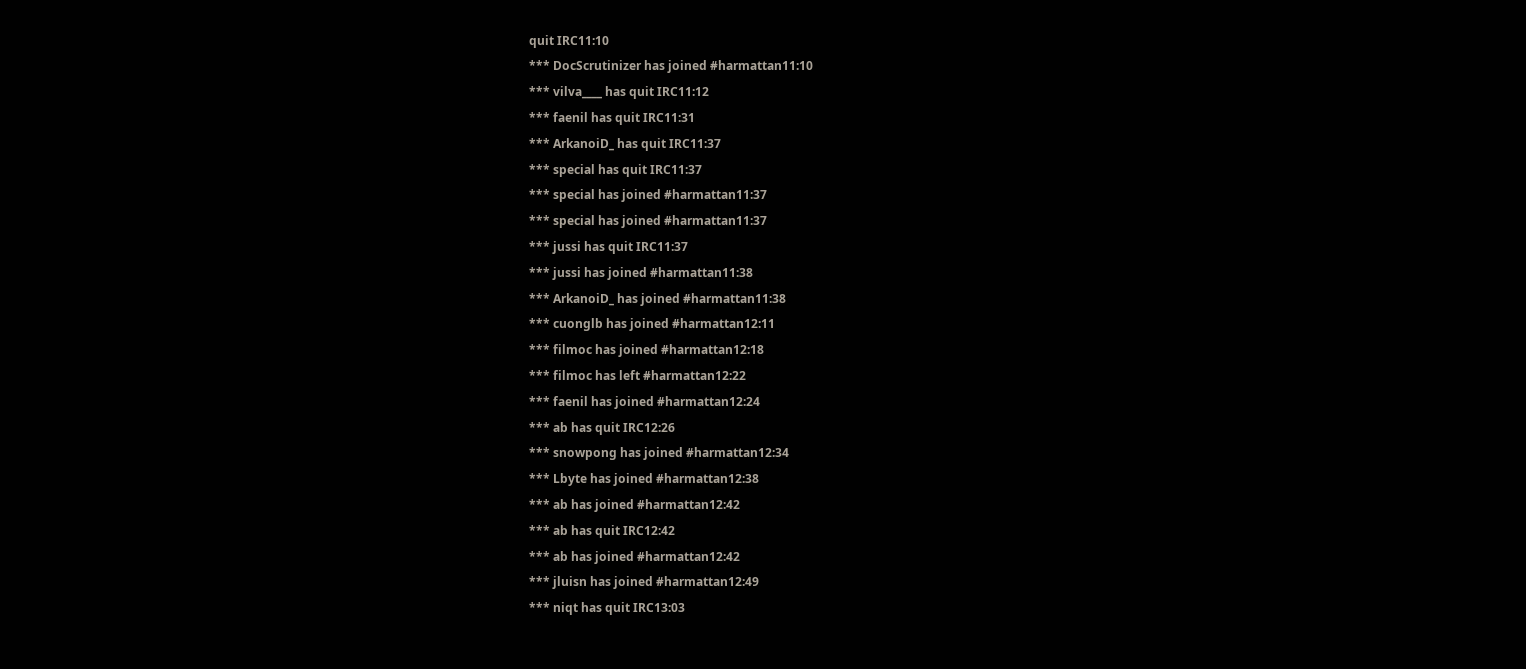quit IRC11:10
*** DocScrutinizer has joined #harmattan11:10
*** vilva____ has quit IRC11:12
*** faenil has quit IRC11:31
*** ArkanoiD_ has quit IRC11:37
*** special has quit IRC11:37
*** special has joined #harmattan11:37
*** special has joined #harmattan11:37
*** jussi has quit IRC11:37
*** jussi has joined #harmattan11:38
*** ArkanoiD_ has joined #harmattan11:38
*** cuonglb has joined #harmattan12:11
*** filmoc has joined #harmattan12:18
*** filmoc has left #harmattan12:22
*** faenil has joined #harmattan12:24
*** ab has quit IRC12:26
*** snowpong has joined #harmattan12:34
*** Lbyte has joined #harmattan12:38
*** ab has joined #harmattan12:42
*** ab has quit IRC12:42
*** ab has joined #harmattan12:42
*** jluisn has joined #harmattan12:49
*** niqt has quit IRC13:03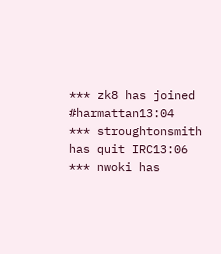*** zk8 has joined #harmattan13:04
*** stroughtonsmith has quit IRC13:06
*** nwoki has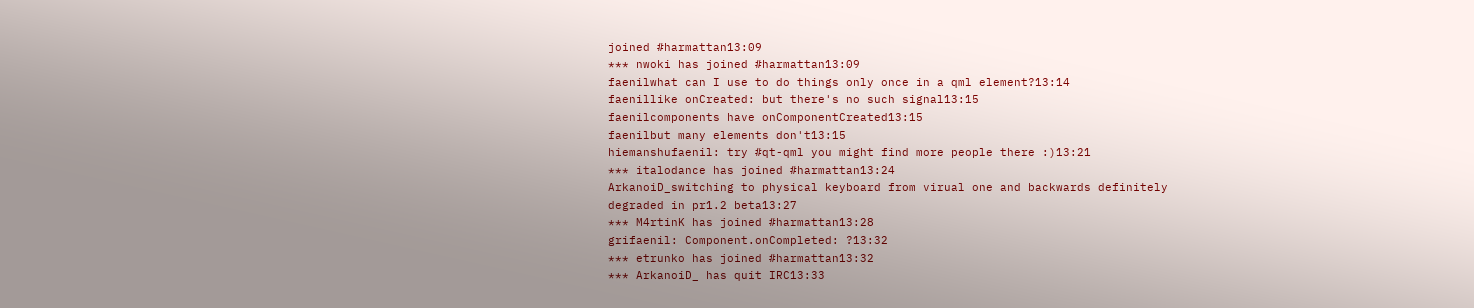joined #harmattan13:09
*** nwoki has joined #harmattan13:09
faenilwhat can I use to do things only once in a qml element?13:14
faenillike onCreated: but there's no such signal13:15
faenilcomponents have onComponentCreated13:15
faenilbut many elements don't13:15
hiemanshufaenil: try #qt-qml you might find more people there :)13:21
*** italodance has joined #harmattan13:24
ArkanoiD_switching to physical keyboard from virual one and backwards definitely degraded in pr1.2 beta13:27
*** M4rtinK has joined #harmattan13:28
grifaenil: Component.onCompleted: ?13:32
*** etrunko has joined #harmattan13:32
*** ArkanoiD_ has quit IRC13:33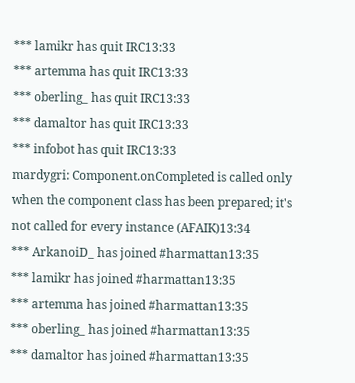*** lamikr has quit IRC13:33
*** artemma has quit IRC13:33
*** oberling_ has quit IRC13:33
*** damaltor has quit IRC13:33
*** infobot has quit IRC13:33
mardygri: Component.onCompleted is called only when the component class has been prepared; it's not called for every instance (AFAIK)13:34
*** ArkanoiD_ has joined #harmattan13:35
*** lamikr has joined #harmattan13:35
*** artemma has joined #harmattan13:35
*** oberling_ has joined #harmattan13:35
*** damaltor has joined #harmattan13:35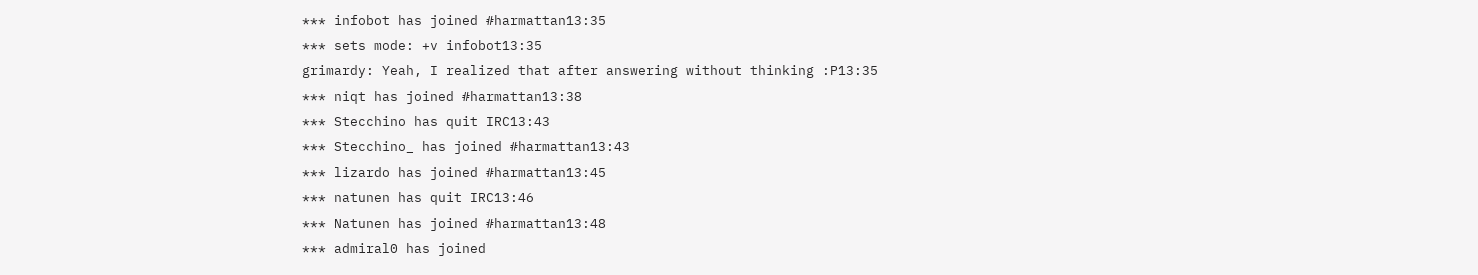*** infobot has joined #harmattan13:35
*** sets mode: +v infobot13:35
grimardy: Yeah, I realized that after answering without thinking :P13:35
*** niqt has joined #harmattan13:38
*** Stecchino has quit IRC13:43
*** Stecchino_ has joined #harmattan13:43
*** lizardo has joined #harmattan13:45
*** natunen has quit IRC13:46
*** Natunen has joined #harmattan13:48
*** admiral0 has joined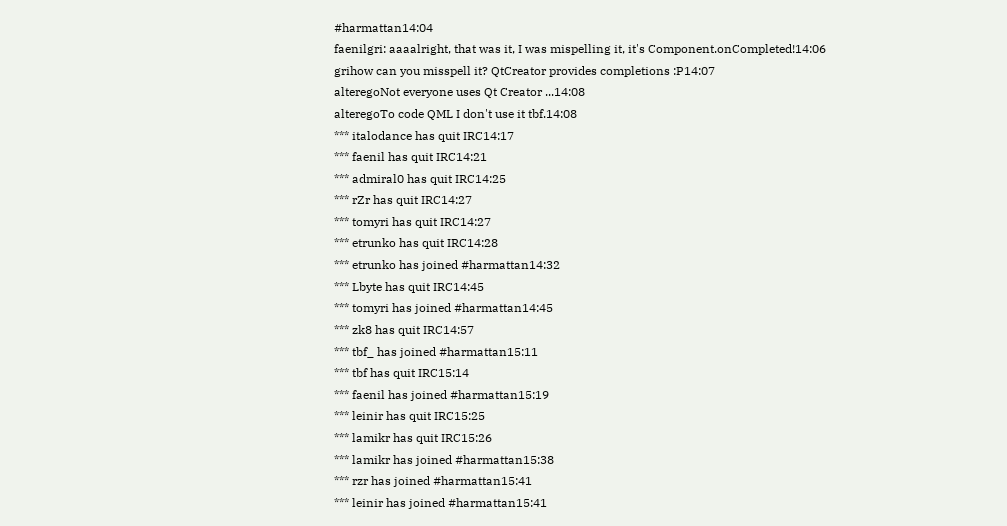#harmattan14:04
faenilgri: aaaalright, that was it, I was mispelling it, it's Component.onCompleted!14:06
grihow can you misspell it? QtCreator provides completions :P14:07
alteregoNot everyone uses Qt Creator ...14:08
alteregoTo code QML I don't use it tbf.14:08
*** italodance has quit IRC14:17
*** faenil has quit IRC14:21
*** admiral0 has quit IRC14:25
*** rZr has quit IRC14:27
*** tomyri has quit IRC14:27
*** etrunko has quit IRC14:28
*** etrunko has joined #harmattan14:32
*** Lbyte has quit IRC14:45
*** tomyri has joined #harmattan14:45
*** zk8 has quit IRC14:57
*** tbf_ has joined #harmattan15:11
*** tbf has quit IRC15:14
*** faenil has joined #harmattan15:19
*** leinir has quit IRC15:25
*** lamikr has quit IRC15:26
*** lamikr has joined #harmattan15:38
*** rzr has joined #harmattan15:41
*** leinir has joined #harmattan15:41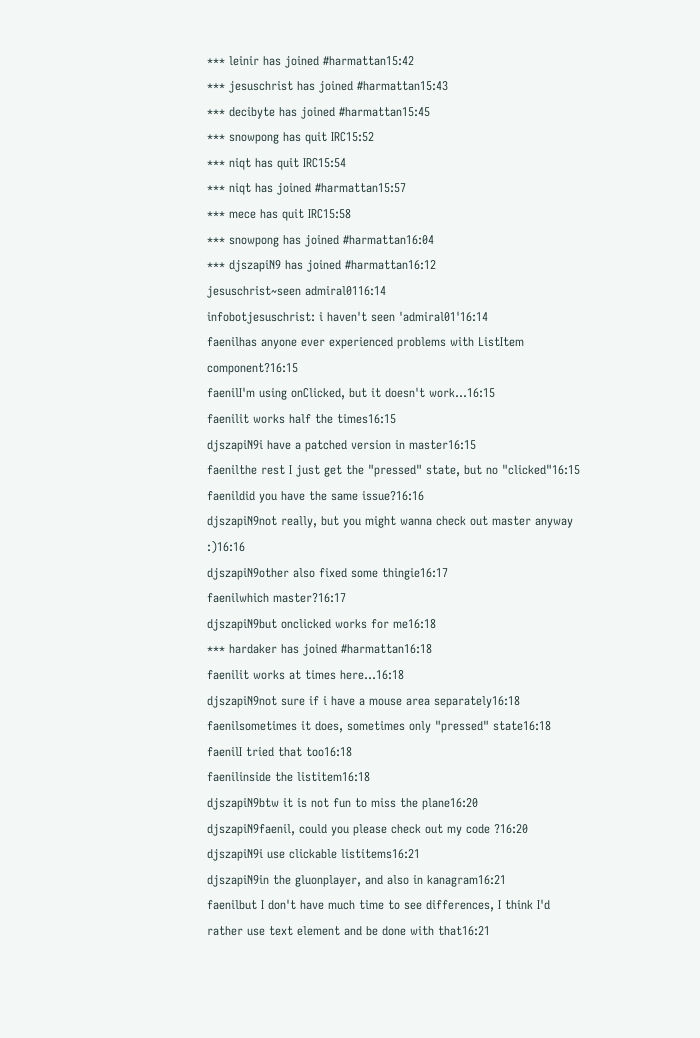*** leinir has joined #harmattan15:42
*** jesuschrist has joined #harmattan15:43
*** decibyte has joined #harmattan15:45
*** snowpong has quit IRC15:52
*** niqt has quit IRC15:54
*** niqt has joined #harmattan15:57
*** mece has quit IRC15:58
*** snowpong has joined #harmattan16:04
*** djszapiN9 has joined #harmattan16:12
jesuschrist~seen admiral0116:14
infobotjesuschrist: i haven't seen 'admiral01'16:14
faenilhas anyone ever experienced problems with ListItem component?16:15
faenilI'm using onClicked, but it doesn't work...16:15
faenilit works half the times16:15
djszapiN9i have a patched version in master16:15
faenilthe rest I just get the "pressed" state, but no "clicked"16:15
faenildid you have the same issue?16:16
djszapiN9not really, but you might wanna check out master anyway :)16:16
djszapiN9other also fixed some thingie16:17
faenilwhich master?16:17
djszapiN9but onclicked works for me16:18
*** hardaker has joined #harmattan16:18
faenilit works at times here...16:18
djszapiN9not sure if i have a mouse area separately16:18
faenilsometimes it does, sometimes only "pressed" state16:18
faenilI tried that too16:18
faenilinside the listitem16:18
djszapiN9btw it is not fun to miss the plane16:20
djszapiN9faenil, could you please check out my code ?16:20
djszapiN9i use clickable listitems16:21
djszapiN9in the gluonplayer, and also in kanagram16:21
faenilbut I don't have much time to see differences, I think I'd rather use text element and be done with that16:21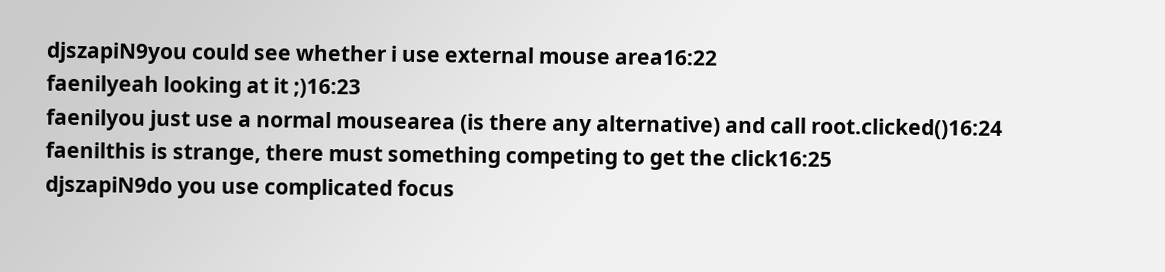djszapiN9you could see whether i use external mouse area16:22
faenilyeah looking at it ;)16:23
faenilyou just use a normal mousearea (is there any alternative) and call root.clicked()16:24
faenilthis is strange, there must something competing to get the click16:25
djszapiN9do you use complicated focus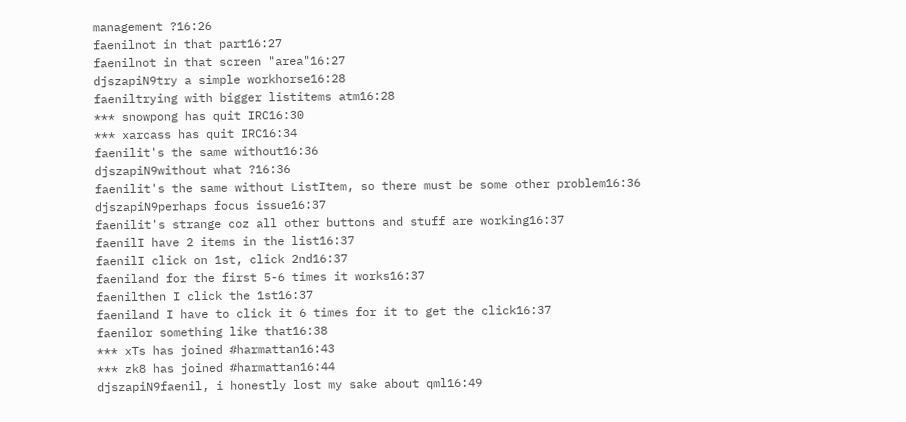management ?16:26
faenilnot in that part16:27
faenilnot in that screen "area"16:27
djszapiN9try a simple workhorse16:28
faeniltrying with bigger listitems atm16:28
*** snowpong has quit IRC16:30
*** xarcass has quit IRC16:34
faenilit's the same without16:36
djszapiN9without what ?16:36
faenilit's the same without ListItem, so there must be some other problem16:36
djszapiN9perhaps focus issue16:37
faenilit's strange coz all other buttons and stuff are working16:37
faenilI have 2 items in the list16:37
faenilI click on 1st, click 2nd16:37
faeniland for the first 5-6 times it works16:37
faenilthen I click the 1st16:37
faeniland I have to click it 6 times for it to get the click16:37
faenilor something like that16:38
*** xTs has joined #harmattan16:43
*** zk8 has joined #harmattan16:44
djszapiN9faenil, i honestly lost my sake about qml16:49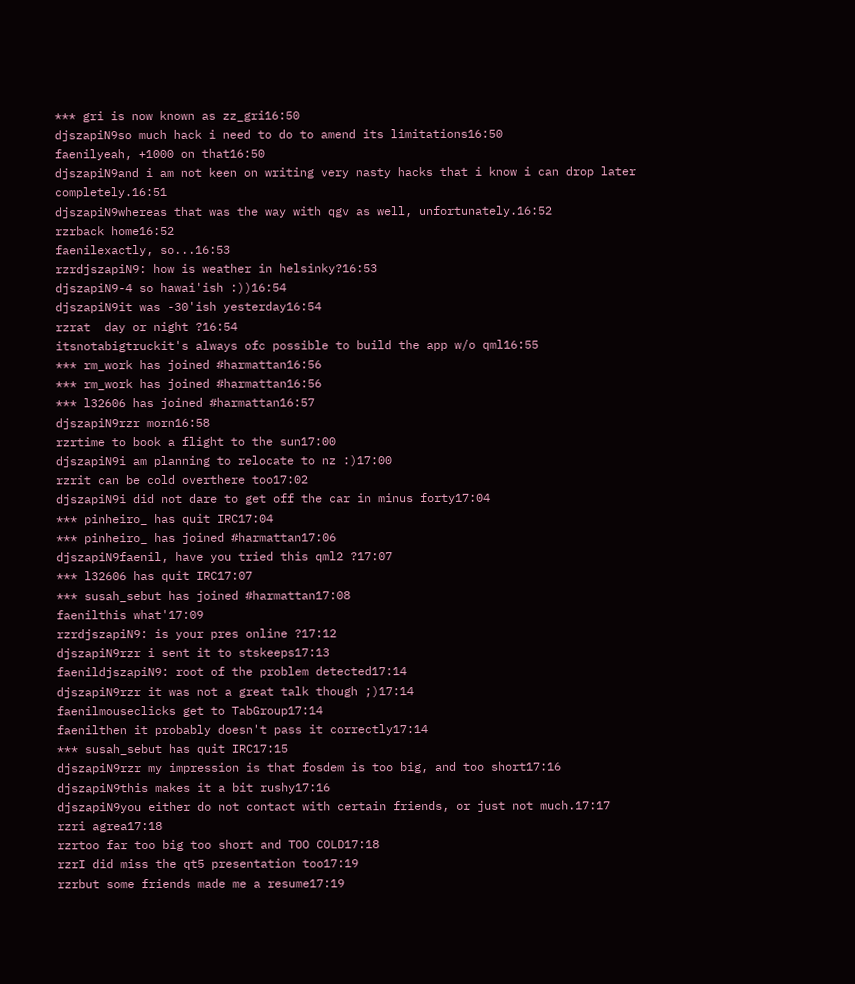*** gri is now known as zz_gri16:50
djszapiN9so much hack i need to do to amend its limitations16:50
faenilyeah, +1000 on that16:50
djszapiN9and i am not keen on writing very nasty hacks that i know i can drop later completely.16:51
djszapiN9whereas that was the way with qgv as well, unfortunately.16:52
rzrback home16:52
faenilexactly, so...16:53
rzrdjszapiN9: how is weather in helsinky?16:53
djszapiN9-4 so hawai'ish :))16:54
djszapiN9it was -30'ish yesterday16:54
rzrat  day or night ?16:54
itsnotabigtruckit's always ofc possible to build the app w/o qml16:55
*** rm_work has joined #harmattan16:56
*** rm_work has joined #harmattan16:56
*** l32606 has joined #harmattan16:57
djszapiN9rzr morn16:58
rzrtime to book a flight to the sun17:00
djszapiN9i am planning to relocate to nz :)17:00
rzrit can be cold overthere too17:02
djszapiN9i did not dare to get off the car in minus forty17:04
*** pinheiro_ has quit IRC17:04
*** pinheiro_ has joined #harmattan17:06
djszapiN9faenil, have you tried this qml2 ?17:07
*** l32606 has quit IRC17:07
*** susah_sebut has joined #harmattan17:08
faenilthis what'17:09
rzrdjszapiN9: is your pres online ?17:12
djszapiN9rzr i sent it to stskeeps17:13
faenildjszapiN9: root of the problem detected17:14
djszapiN9rzr it was not a great talk though ;)17:14
faenilmouseclicks get to TabGroup17:14
faenilthen it probably doesn't pass it correctly17:14
*** susah_sebut has quit IRC17:15
djszapiN9rzr my impression is that fosdem is too big, and too short17:16
djszapiN9this makes it a bit rushy17:16
djszapiN9you either do not contact with certain friends, or just not much.17:17
rzri agrea17:18
rzrtoo far too big too short and TOO COLD17:18
rzrI did miss the qt5 presentation too17:19
rzrbut some friends made me a resume17:19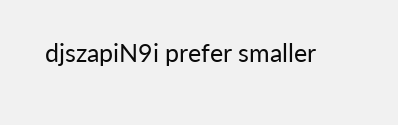djszapiN9i prefer smaller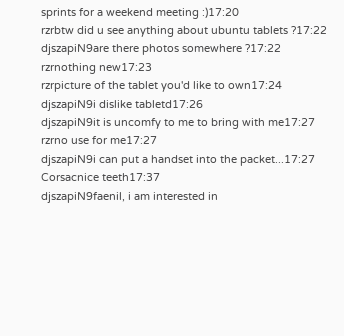sprints for a weekend meeting :)17:20
rzrbtw did u see anything about ubuntu tablets ?17:22
djszapiN9are there photos somewhere ?17:22
rzrnothing new17:23
rzrpicture of the tablet you'd like to own17:24
djszapiN9i dislike tabletd17:26
djszapiN9it is uncomfy to me to bring with me17:27
rzrno use for me17:27
djszapiN9i can put a handset into the packet...17:27
Corsacnice teeth17:37
djszapiN9faenil, i am interested in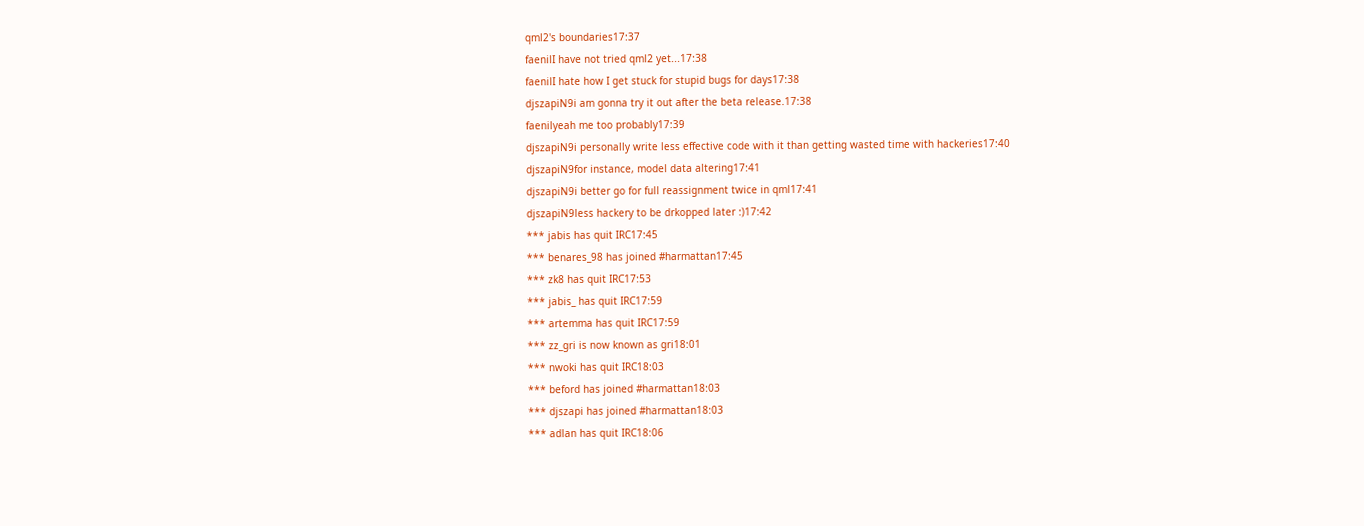qml2's boundaries17:37
faenilI have not tried qml2 yet...17:38
faenilI hate how I get stuck for stupid bugs for days17:38
djszapiN9i am gonna try it out after the beta release.17:38
faenilyeah me too probably17:39
djszapiN9i personally write less effective code with it than getting wasted time with hackeries17:40
djszapiN9for instance, model data altering17:41
djszapiN9i better go for full reassignment twice in qml17:41
djszapiN9less hackery to be drkopped later :)17:42
*** jabis has quit IRC17:45
*** benares_98 has joined #harmattan17:45
*** zk8 has quit IRC17:53
*** jabis_ has quit IRC17:59
*** artemma has quit IRC17:59
*** zz_gri is now known as gri18:01
*** nwoki has quit IRC18:03
*** beford has joined #harmattan18:03
*** djszapi has joined #harmattan18:03
*** adlan has quit IRC18:06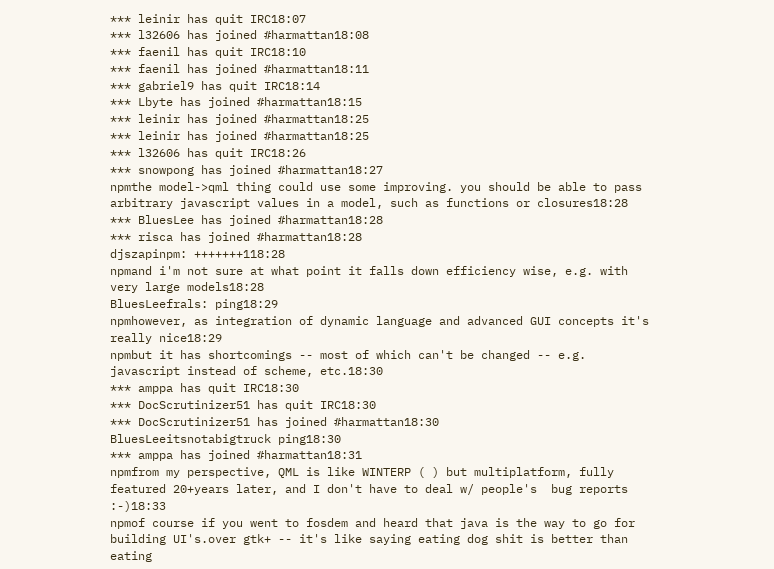*** leinir has quit IRC18:07
*** l32606 has joined #harmattan18:08
*** faenil has quit IRC18:10
*** faenil has joined #harmattan18:11
*** gabriel9 has quit IRC18:14
*** Lbyte has joined #harmattan18:15
*** leinir has joined #harmattan18:25
*** leinir has joined #harmattan18:25
*** l32606 has quit IRC18:26
*** snowpong has joined #harmattan18:27
npmthe model->qml thing could use some improving. you should be able to pass arbitrary javascript values in a model, such as functions or closures18:28
*** BluesLee has joined #harmattan18:28
*** risca has joined #harmattan18:28
djszapinpm: +++++++118:28
npmand i'm not sure at what point it falls down efficiency wise, e.g. with very large models18:28
BluesLeefrals: ping18:29
npmhowever, as integration of dynamic language and advanced GUI concepts it's really nice18:29
npmbut it has shortcomings -- most of which can't be changed -- e.g. javascript instead of scheme, etc.18:30
*** amppa has quit IRC18:30
*** DocScrutinizer51 has quit IRC18:30
*** DocScrutinizer51 has joined #harmattan18:30
BluesLeeitsnotabigtruck ping18:30
*** amppa has joined #harmattan18:31
npmfrom my perspective, QML is like WINTERP ( ) but multiplatform, fully featured 20+years later, and I don't have to deal w/ people's  bug reports :-)18:33
npmof course if you went to fosdem and heard that java is the way to go for building UI's.over gtk+ -- it's like saying eating dog shit is better than eating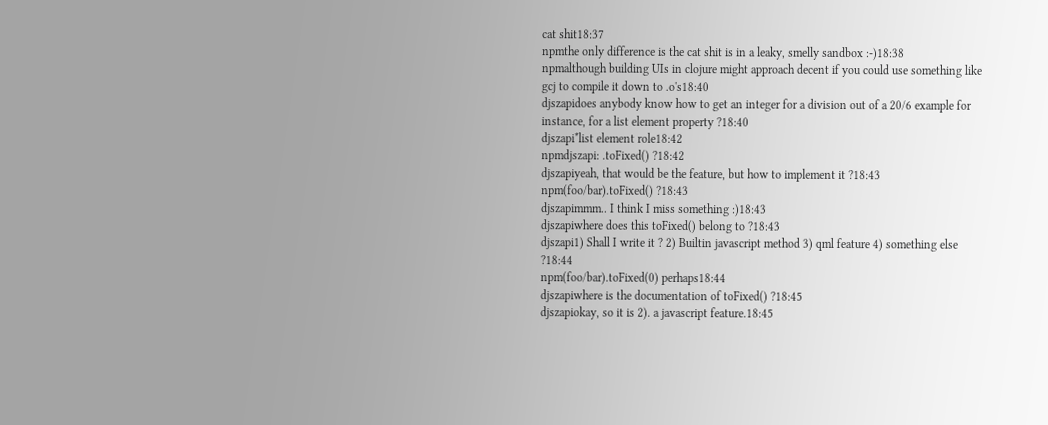cat shit18:37
npmthe only difference is the cat shit is in a leaky, smelly sandbox :-)18:38
npmalthough building UIs in clojure might approach decent if you could use something like gcj to compile it down to .o's18:40
djszapidoes anybody know how to get an integer for a division out of a 20/6 example for instance, for a list element property ?18:40
djszapi*list element role18:42
npmdjszapi: .toFixed() ?18:42
djszapiyeah, that would be the feature, but how to implement it ?18:43
npm(foo/bar).toFixed() ?18:43
djszapimmm.. I think I miss something :)18:43
djszapiwhere does this toFixed() belong to ?18:43
djszapi1) Shall I write it ? 2) Builtin javascript method 3) qml feature 4) something else ?18:44
npm(foo/bar).toFixed(0) perhaps18:44
djszapiwhere is the documentation of toFixed() ?18:45
djszapiokay, so it is 2). a javascript feature.18:45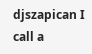djszapican I call a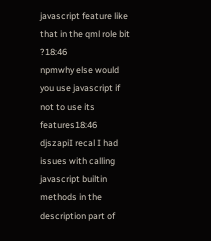javascript feature like that in the qml role bit ?18:46
npmwhy else would you use javascript if not to use its features18:46
djszapiI recal I had issues with calling javascript builtin methods in the description part of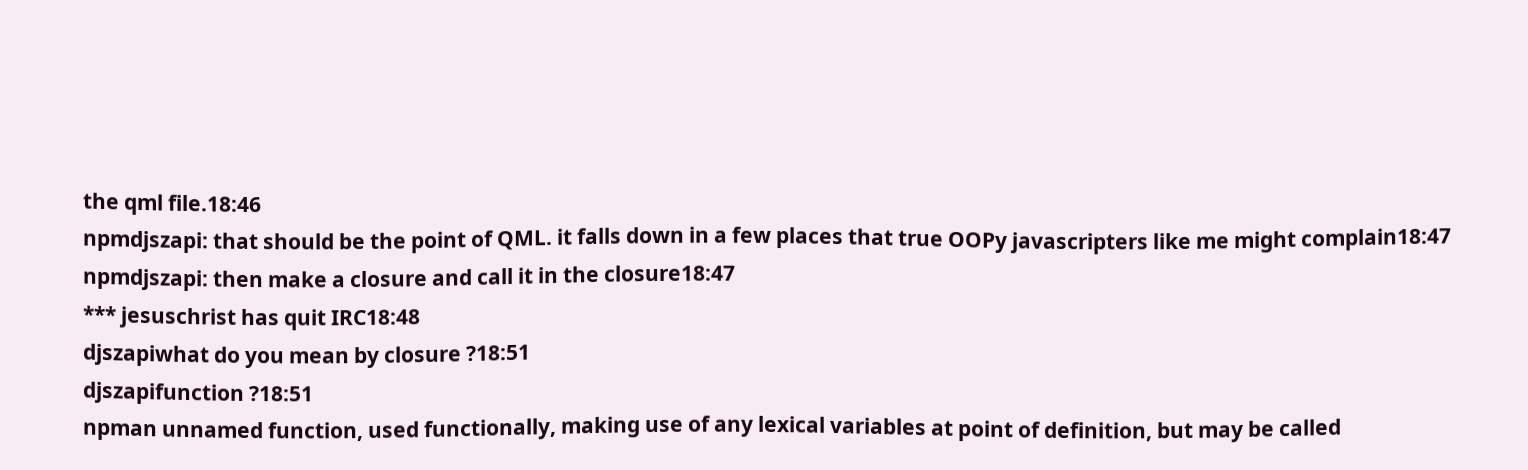the qml file.18:46
npmdjszapi: that should be the point of QML. it falls down in a few places that true OOPy javascripters like me might complain18:47
npmdjszapi: then make a closure and call it in the closure18:47
*** jesuschrist has quit IRC18:48
djszapiwhat do you mean by closure ?18:51
djszapifunction ?18:51
npman unnamed function, used functionally, making use of any lexical variables at point of definition, but may be called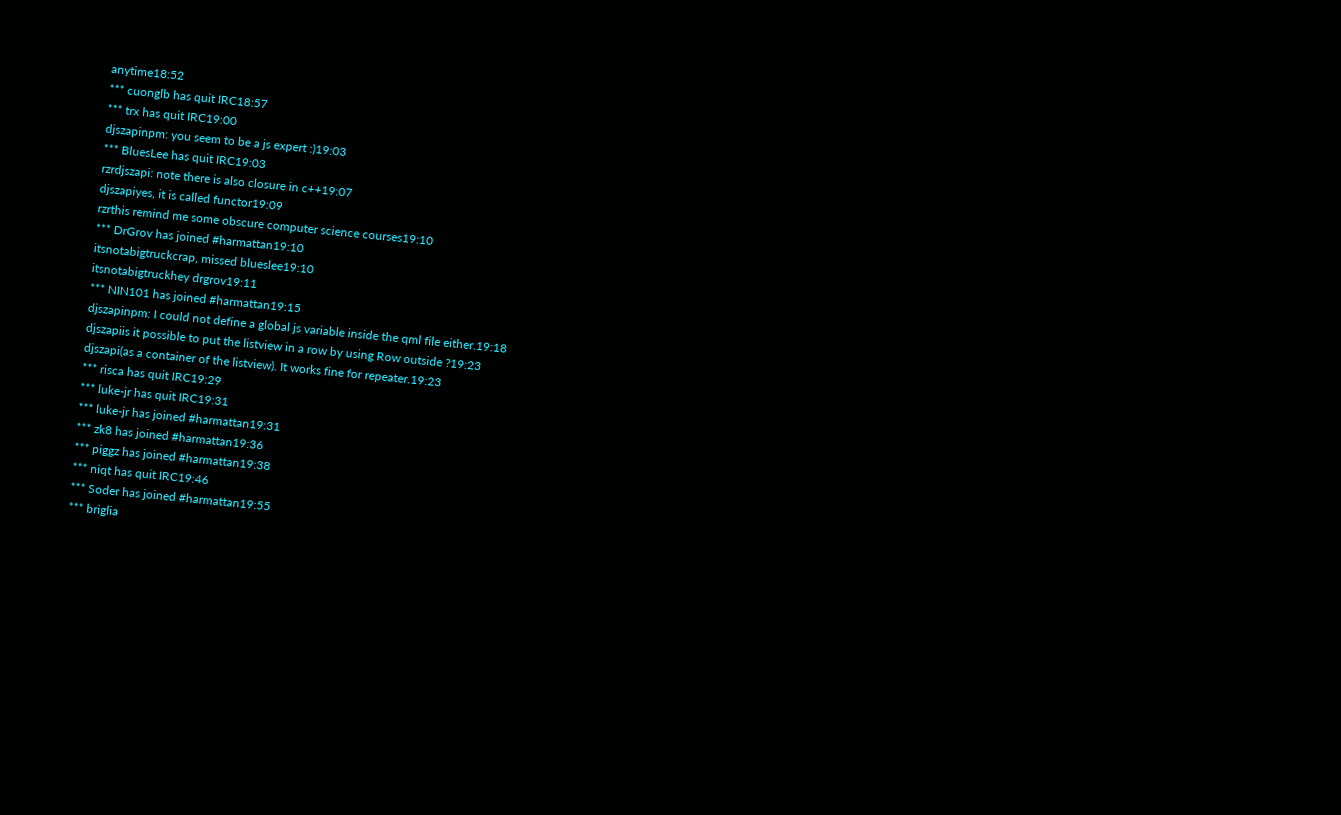anytime18:52
*** cuonglb has quit IRC18:57
*** trx has quit IRC19:00
djszapinpm: you seem to be a js expert :)19:03
*** BluesLee has quit IRC19:03
rzrdjszapi: note there is also closure in c++19:07
djszapiyes, it is called functor19:09
rzrthis remind me some obscure computer science courses19:10
*** DrGrov has joined #harmattan19:10
itsnotabigtruckcrap, missed blueslee19:10
itsnotabigtruckhey drgrov19:11
*** NIN101 has joined #harmattan19:15
djszapinpm: I could not define a global js variable inside the qml file either.19:18
djszapiis it possible to put the listview in a row by using Row outside ?19:23
djszapi(as a container of the listview). It works fine for repeater.19:23
*** risca has quit IRC19:29
*** luke-jr has quit IRC19:31
*** luke-jr has joined #harmattan19:31
*** zk8 has joined #harmattan19:36
*** piggz has joined #harmattan19:38
*** niqt has quit IRC19:46
*** Soder has joined #harmattan19:55
*** briglia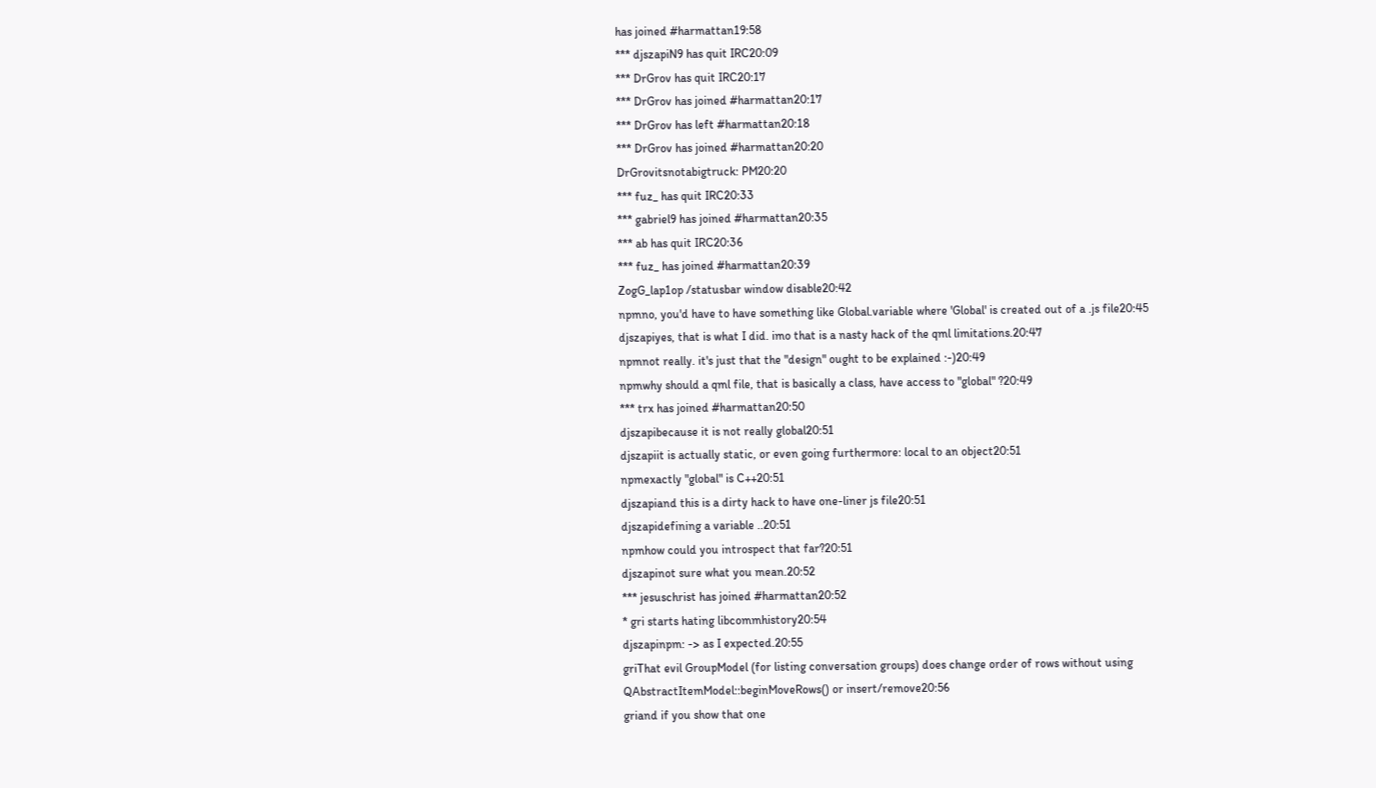has joined #harmattan19:58
*** djszapiN9 has quit IRC20:09
*** DrGrov has quit IRC20:17
*** DrGrov has joined #harmattan20:17
*** DrGrov has left #harmattan20:18
*** DrGrov has joined #harmattan20:20
DrGrovitsnotabigtruck: PM20:20
*** fuz_ has quit IRC20:33
*** gabriel9 has joined #harmattan20:35
*** ab has quit IRC20:36
*** fuz_ has joined #harmattan20:39
ZogG_lap1op /statusbar window disable20:42
npmno, you'd have to have something like Global.variable where 'Global' is created out of a .js file20:45
djszapiyes, that is what I did. imo that is a nasty hack of the qml limitations.20:47
npmnot really. it's just that the "design" ought to be explained :-)20:49
npmwhy should a qml file, that is basically a class, have access to "global" ?20:49
*** trx has joined #harmattan20:50
djszapibecause it is not really global20:51
djszapiit is actually static, or even going furthermore: local to an object20:51
npmexactly "global" is C++20:51
djszapiand this is a dirty hack to have one-liner js file20:51
djszapidefining a variable ..20:51
npmhow could you introspect that far?20:51
djszapinot sure what you mean.20:52
*** jesuschrist has joined #harmattan20:52
* gri starts hating libcommhistory20:54
djszapinpm: -> as I expected.20:55
griThat evil GroupModel (for listing conversation groups) does change order of rows without using QAbstractItemModel::beginMoveRows() or insert/remove20:56
griand if you show that one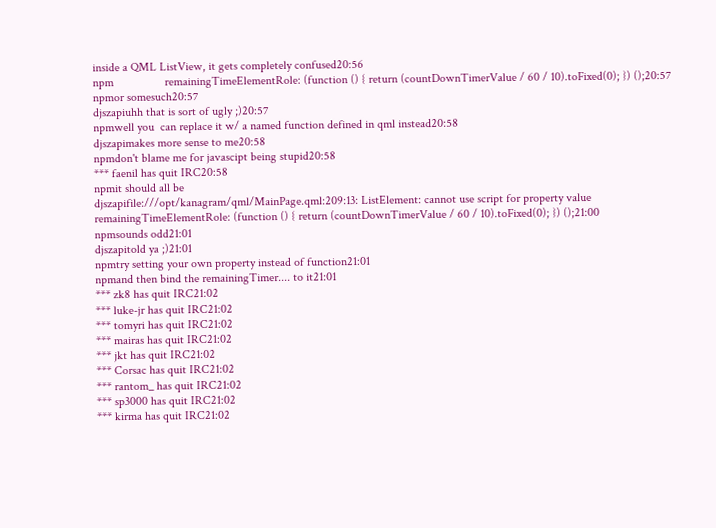inside a QML ListView, it gets completely confused20:56
npm                 remainingTimeElementRole: (function () { return (countDownTimerValue / 60 / 10).toFixed(0); }) ();20:57
npmor somesuch20:57
djszapiuhh that is sort of ugly ;)20:57
npmwell you  can replace it w/ a named function defined in qml instead20:58
djszapimakes more sense to me20:58
npmdon't blame me for javascipt being stupid20:58
*** faenil has quit IRC20:58
npmit should all be
djszapifile:///opt/kanagram/qml/MainPage.qml:209:13: ListElement: cannot use script for property value  remainingTimeElementRole: (function () { return (countDownTimerValue / 60 / 10).toFixed(0); }) ();21:00
npmsounds odd21:01
djszapitold ya ;)21:01
npmtry setting your own property instead of function21:01
npmand then bind the remainingTimer.... to it21:01
*** zk8 has quit IRC21:02
*** luke-jr has quit IRC21:02
*** tomyri has quit IRC21:02
*** mairas has quit IRC21:02
*** jkt has quit IRC21:02
*** Corsac has quit IRC21:02
*** rantom_ has quit IRC21:02
*** sp3000 has quit IRC21:02
*** kirma has quit IRC21:02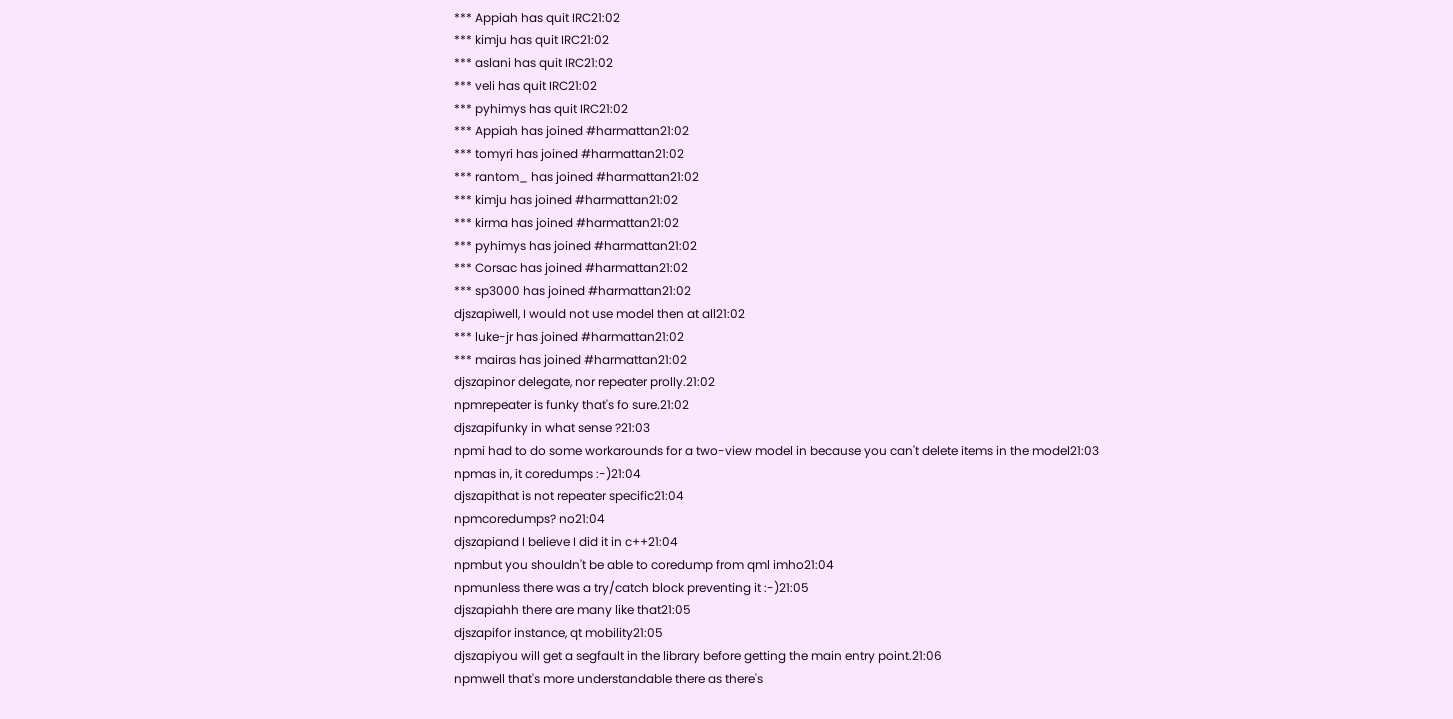*** Appiah has quit IRC21:02
*** kimju has quit IRC21:02
*** aslani has quit IRC21:02
*** veli has quit IRC21:02
*** pyhimys has quit IRC21:02
*** Appiah has joined #harmattan21:02
*** tomyri has joined #harmattan21:02
*** rantom_ has joined #harmattan21:02
*** kimju has joined #harmattan21:02
*** kirma has joined #harmattan21:02
*** pyhimys has joined #harmattan21:02
*** Corsac has joined #harmattan21:02
*** sp3000 has joined #harmattan21:02
djszapiwell, I would not use model then at all21:02
*** luke-jr has joined #harmattan21:02
*** mairas has joined #harmattan21:02
djszapinor delegate, nor repeater prolly.21:02
npmrepeater is funky that's fo sure.21:02
djszapifunky in what sense ?21:03
npmi had to do some workarounds for a two-view model in because you can't delete items in the model21:03
npmas in, it coredumps :-)21:04
djszapithat is not repeater specific21:04
npmcoredumps? no21:04
djszapiand I believe I did it in c++21:04
npmbut you shouldn't be able to coredump from qml imho21:04
npmunless there was a try/catch block preventing it :-)21:05
djszapiahh there are many like that21:05
djszapifor instance, qt mobility21:05
djszapiyou will get a segfault in the library before getting the main entry point.21:06
npmwell that's more understandable there as there's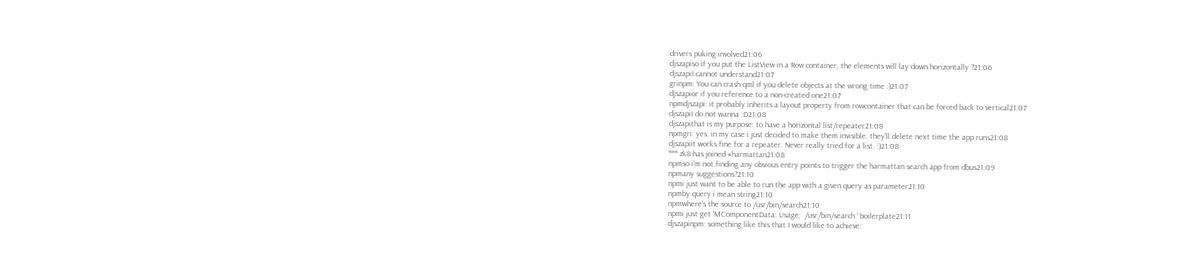drivers puking involved21:06
djszapiso if you put the ListView in a Row container, the elements will lay down horizontally ?21:06
djszapiI cannot understand21:07
grinpm: You can crash qml if you delete objects at the wrong time :)21:07
djszapior if you reference to a non-created one21:07
npmdjszapi: it probably inherits a layout property from rowcontainer that can be forced back to vertical21:07
djszapiI do not wanna :D21:08
djszapithat is my purpose: to have a horizontal list/repeater21:08
npmgri: yes. in my case i just decided to make them invisible. they'll delete next time the app runs21:08
djszapiit works fine for a repeater. Never really tried for a list. :)21:08
*** zk8 has joined #harmattan21:08
npmso i'm not finding any obvious entry points to trigger the harmattan search app from dbus21:09
npmany suggestions?21:10
npmi just want to be able to run the app with a given query as parameter21:10
npmby query i mean string21:10
npmwhere's the source to /usr/bin/search21:10
npmi just get 'MComponentData: Usage:  /usr/bin/search ' boilerplate21:11
djszapinpm: something like this that I would like to achieve: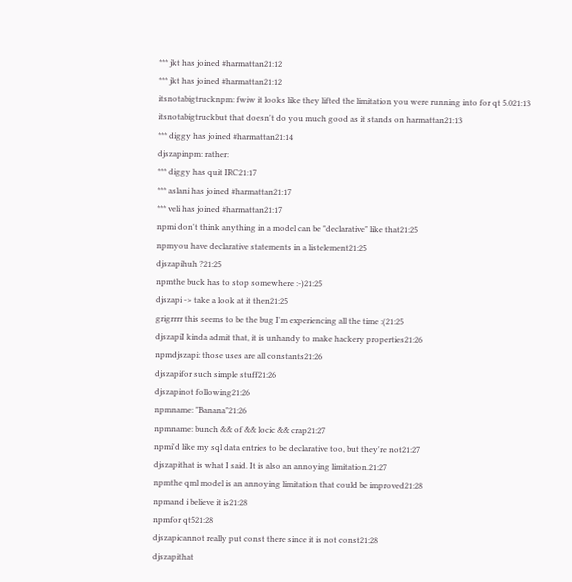*** jkt has joined #harmattan21:12
*** jkt has joined #harmattan21:12
itsnotabigtrucknpm: fwiw it looks like they lifted the limitation you were running into for qt 5.021:13
itsnotabigtruckbut that doesn't do you much good as it stands on harmattan21:13
*** diggy has joined #harmattan21:14
djszapinpm: rather:
*** diggy has quit IRC21:17
*** aslani has joined #harmattan21:17
*** veli has joined #harmattan21:17
npmi don't think anything in a model can be "declarative" like that21:25
npmyou have declarative statements in a listelement21:25
djszapihuh ?21:25
npmthe buck has to stop somewhere :-)21:25
djszapi -> take a look at it then21:25
grigrrrr this seems to be the bug I'm experiencing all the time :(21:25
djszapiI kinda admit that, it is unhandy to make hackery properties21:26
npmdjszapi: those uses are all constants21:26
djszapifor such simple stuff21:26
djszapinot following21:26
npmname: "Banana"21:26
npmname: bunch && of && locic && crap21:27
npmi'd like my sql data entries to be declarative too, but they're not21:27
djszapithat is what I said. It is also an annoying limitation.21:27
npmthe qml model is an annoying limitation that could be improved21:28
npmand i believe it is21:28
npmfor qt521:28
djszapicannot really put const there since it is not const21:28
djszapithat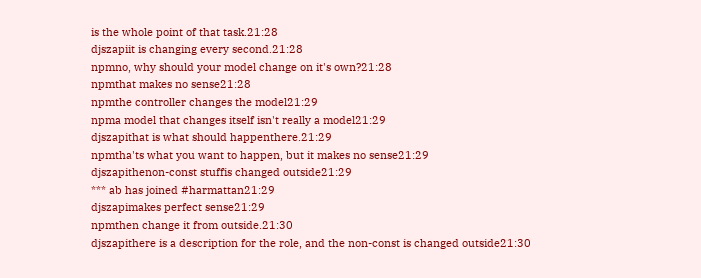is the whole point of that task.21:28
djszapiit is changing every second.21:28
npmno, why should your model change on it's own?21:28
npmthat makes no sense21:28
npmthe controller changes the model21:29
npma model that changes itself isn't really a model21:29
djszapithat is what should happenthere.21:29
npmtha'ts what you want to happen, but it makes no sense21:29
djszapithenon-const stuffis changed outside21:29
*** ab has joined #harmattan21:29
djszapimakes perfect sense21:29
npmthen change it from outside.21:30
djszapithere is a description for the role, and the non-const is changed outside21:30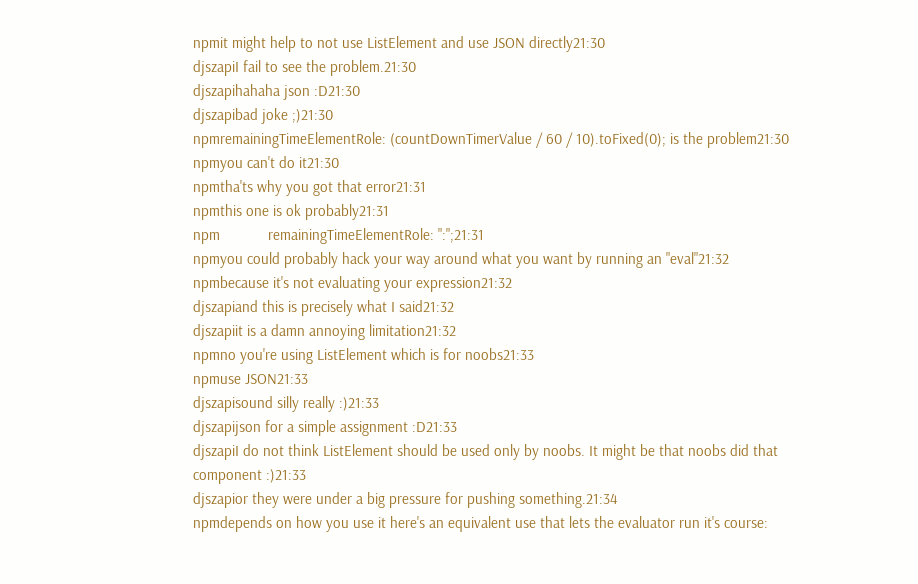npmit might help to not use ListElement and use JSON directly21:30
djszapiI fail to see the problem.21:30
djszapihahaha json :D21:30
djszapibad joke ;)21:30
npmremainingTimeElementRole: (countDownTimerValue / 60 / 10).toFixed(0); is the problem21:30
npmyou can't do it21:30
npmtha'ts why you got that error21:31
npmthis one is ok probably21:31
npm            remainingTimeElementRole: ":";21:31
npmyou could probably hack your way around what you want by running an "eval"21:32
npmbecause it's not evaluating your expression21:32
djszapiand this is precisely what I said21:32
djszapiit is a damn annoying limitation21:32
npmno you're using ListElement which is for noobs21:33
npmuse JSON21:33
djszapisound silly really :)21:33
djszapijson for a simple assignment :D21:33
djszapiI do not think ListElement should be used only by noobs. It might be that noobs did that component :)21:33
djszapior they were under a big pressure for pushing something.21:34
npmdepends on how you use it here's an equivalent use that lets the evaluator run it's course: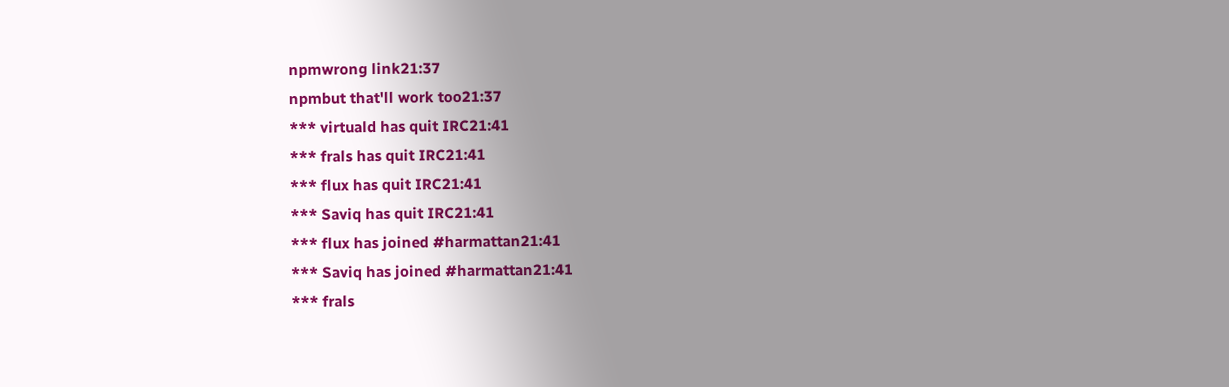npmwrong link21:37
npmbut that'll work too21:37
*** virtuald has quit IRC21:41
*** frals has quit IRC21:41
*** flux has quit IRC21:41
*** Saviq has quit IRC21:41
*** flux has joined #harmattan21:41
*** Saviq has joined #harmattan21:41
*** frals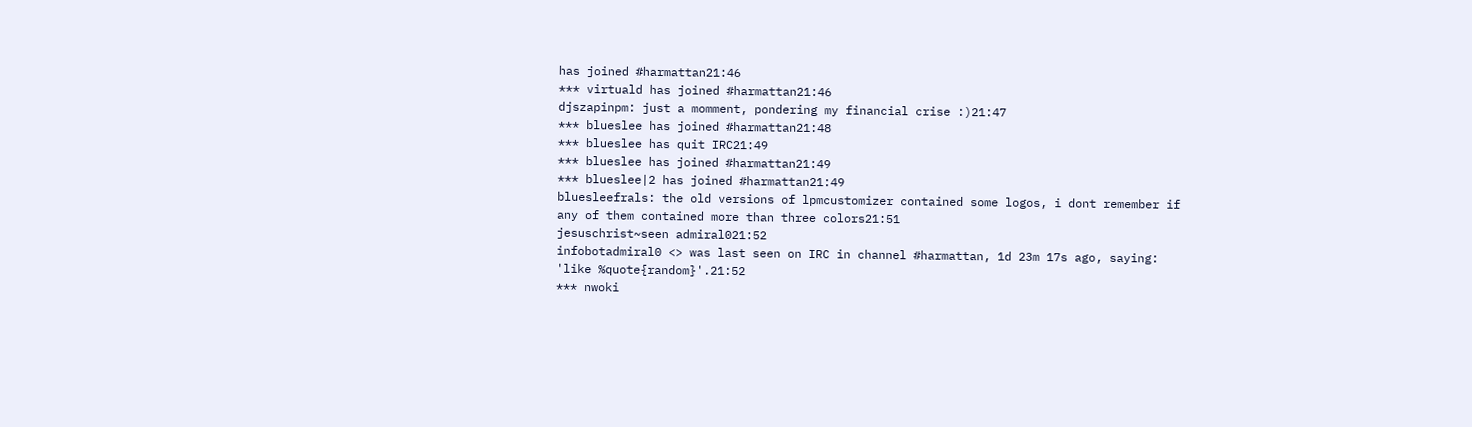has joined #harmattan21:46
*** virtuald has joined #harmattan21:46
djszapinpm: just a momment, pondering my financial crise :)21:47
*** blueslee has joined #harmattan21:48
*** blueslee has quit IRC21:49
*** blueslee has joined #harmattan21:49
*** blueslee|2 has joined #harmattan21:49
bluesleefrals: the old versions of lpmcustomizer contained some logos, i dont remember if any of them contained more than three colors21:51
jesuschrist~seen admiral021:52
infobotadmiral0 <> was last seen on IRC in channel #harmattan, 1d 23m 17s ago, saying: 'like %quote{random}'.21:52
*** nwoki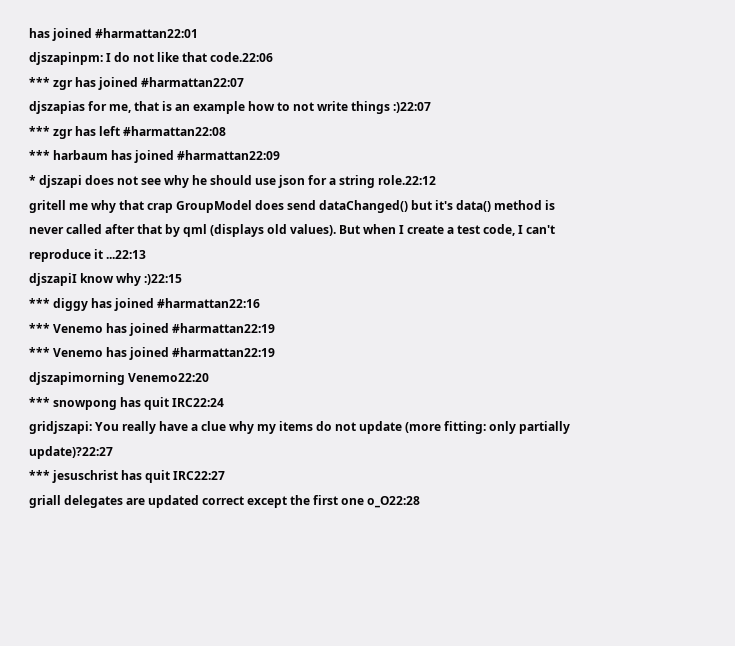has joined #harmattan22:01
djszapinpm: I do not like that code.22:06
*** zgr has joined #harmattan22:07
djszapias for me, that is an example how to not write things :)22:07
*** zgr has left #harmattan22:08
*** harbaum has joined #harmattan22:09
* djszapi does not see why he should use json for a string role.22:12
gritell me why that crap GroupModel does send dataChanged() but it's data() method is never called after that by qml (displays old values). But when I create a test code, I can't reproduce it ...22:13
djszapiI know why :)22:15
*** diggy has joined #harmattan22:16
*** Venemo has joined #harmattan22:19
*** Venemo has joined #harmattan22:19
djszapimorning Venemo22:20
*** snowpong has quit IRC22:24
gridjszapi: You really have a clue why my items do not update (more fitting: only partially update)?22:27
*** jesuschrist has quit IRC22:27
griall delegates are updated correct except the first one o_O22:28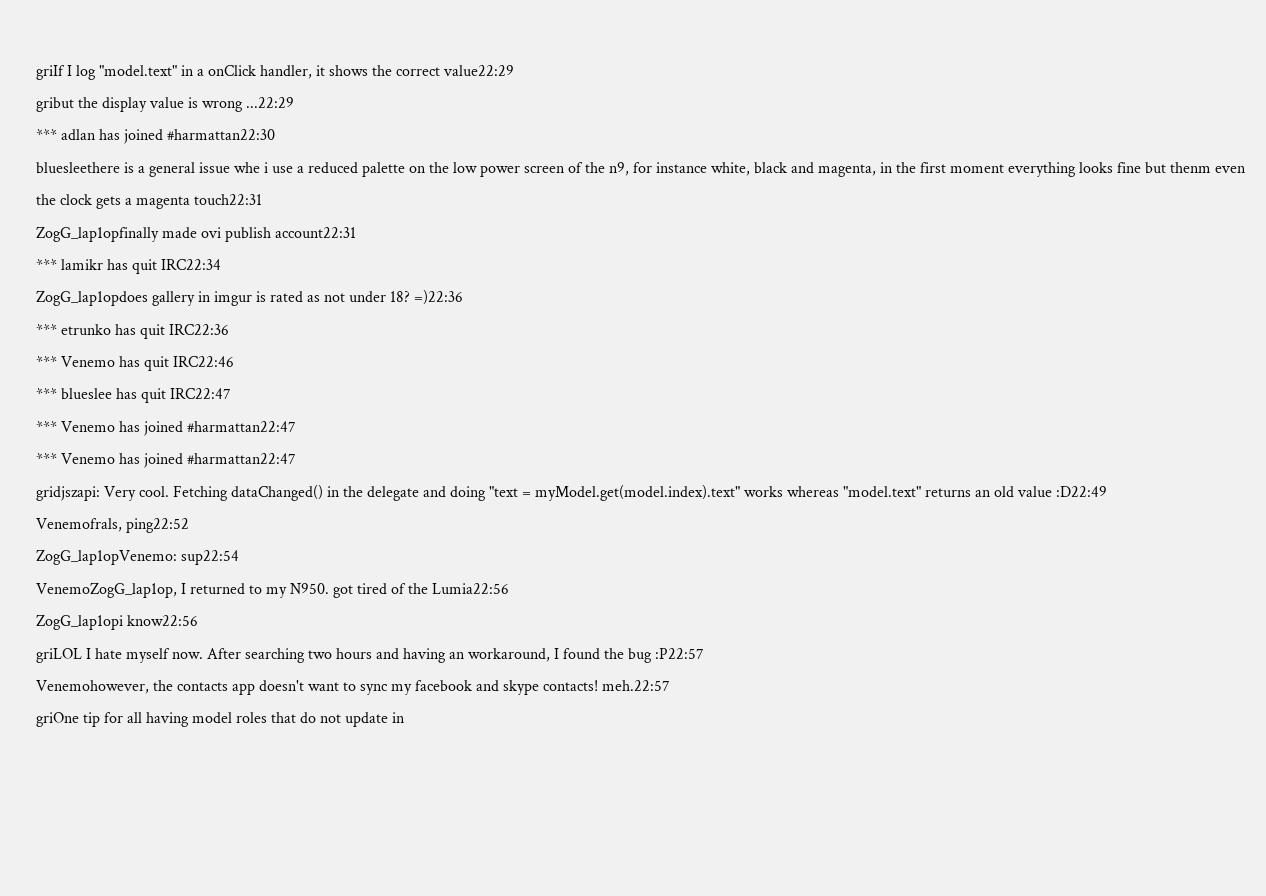griIf I log "model.text" in a onClick handler, it shows the correct value22:29
gribut the display value is wrong ...22:29
*** adlan has joined #harmattan22:30
bluesleethere is a general issue whe i use a reduced palette on the low power screen of the n9, for instance white, black and magenta, in the first moment everything looks fine but thenm even the clock gets a magenta touch22:31
ZogG_lap1opfinally made ovi publish account22:31
*** lamikr has quit IRC22:34
ZogG_lap1opdoes gallery in imgur is rated as not under 18? =)22:36
*** etrunko has quit IRC22:36
*** Venemo has quit IRC22:46
*** blueslee has quit IRC22:47
*** Venemo has joined #harmattan22:47
*** Venemo has joined #harmattan22:47
gridjszapi: Very cool. Fetching dataChanged() in the delegate and doing "text = myModel.get(model.index).text" works whereas "model.text" returns an old value :D22:49
Venemofrals, ping22:52
ZogG_lap1opVenemo: sup22:54
VenemoZogG_lap1op, I returned to my N950. got tired of the Lumia22:56
ZogG_lap1opi know22:56
griLOL I hate myself now. After searching two hours and having an workaround, I found the bug :P22:57
Venemohowever, the contacts app doesn't want to sync my facebook and skype contacts! meh.22:57
griOne tip for all having model roles that do not update in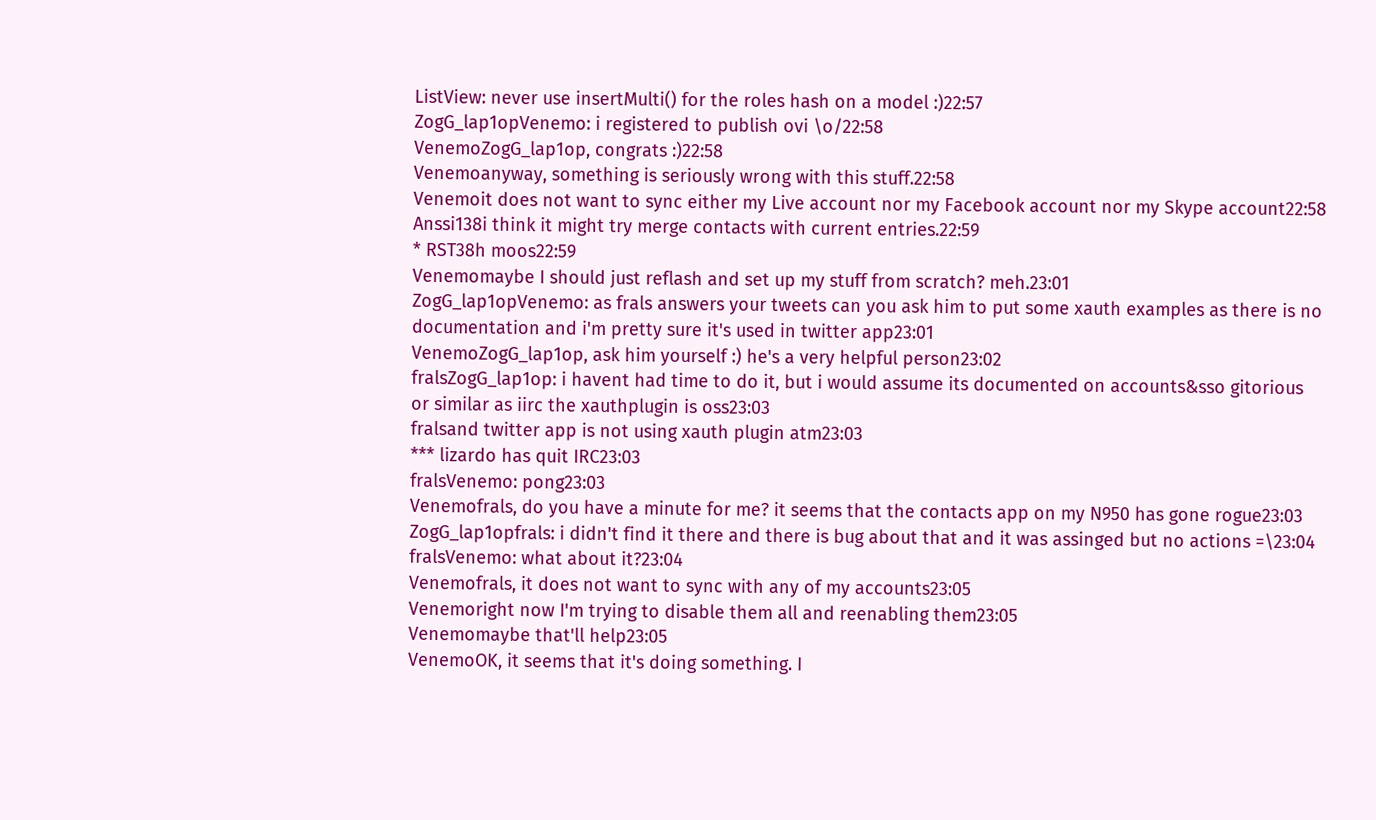ListView: never use insertMulti() for the roles hash on a model :)22:57
ZogG_lap1opVenemo: i registered to publish ovi \o/22:58
VenemoZogG_lap1op, congrats :)22:58
Venemoanyway, something is seriously wrong with this stuff.22:58
Venemoit does not want to sync either my Live account nor my Facebook account nor my Skype account22:58
Anssi138i think it might try merge contacts with current entries.22:59
* RST38h moos22:59
Venemomaybe I should just reflash and set up my stuff from scratch? meh.23:01
ZogG_lap1opVenemo: as frals answers your tweets can you ask him to put some xauth examples as there is no documentation and i'm pretty sure it's used in twitter app23:01
VenemoZogG_lap1op, ask him yourself :) he's a very helpful person23:02
fralsZogG_lap1op: i havent had time to do it, but i would assume its documented on accounts&sso gitorious or similar as iirc the xauthplugin is oss23:03
fralsand twitter app is not using xauth plugin atm23:03
*** lizardo has quit IRC23:03
fralsVenemo: pong23:03
Venemofrals, do you have a minute for me? it seems that the contacts app on my N950 has gone rogue23:03
ZogG_lap1opfrals: i didn't find it there and there is bug about that and it was assinged but no actions =\23:04
fralsVenemo: what about it?23:04
Venemofrals, it does not want to sync with any of my accounts23:05
Venemoright now I'm trying to disable them all and reenabling them23:05
Venemomaybe that'll help23:05
VenemoOK, it seems that it's doing something. I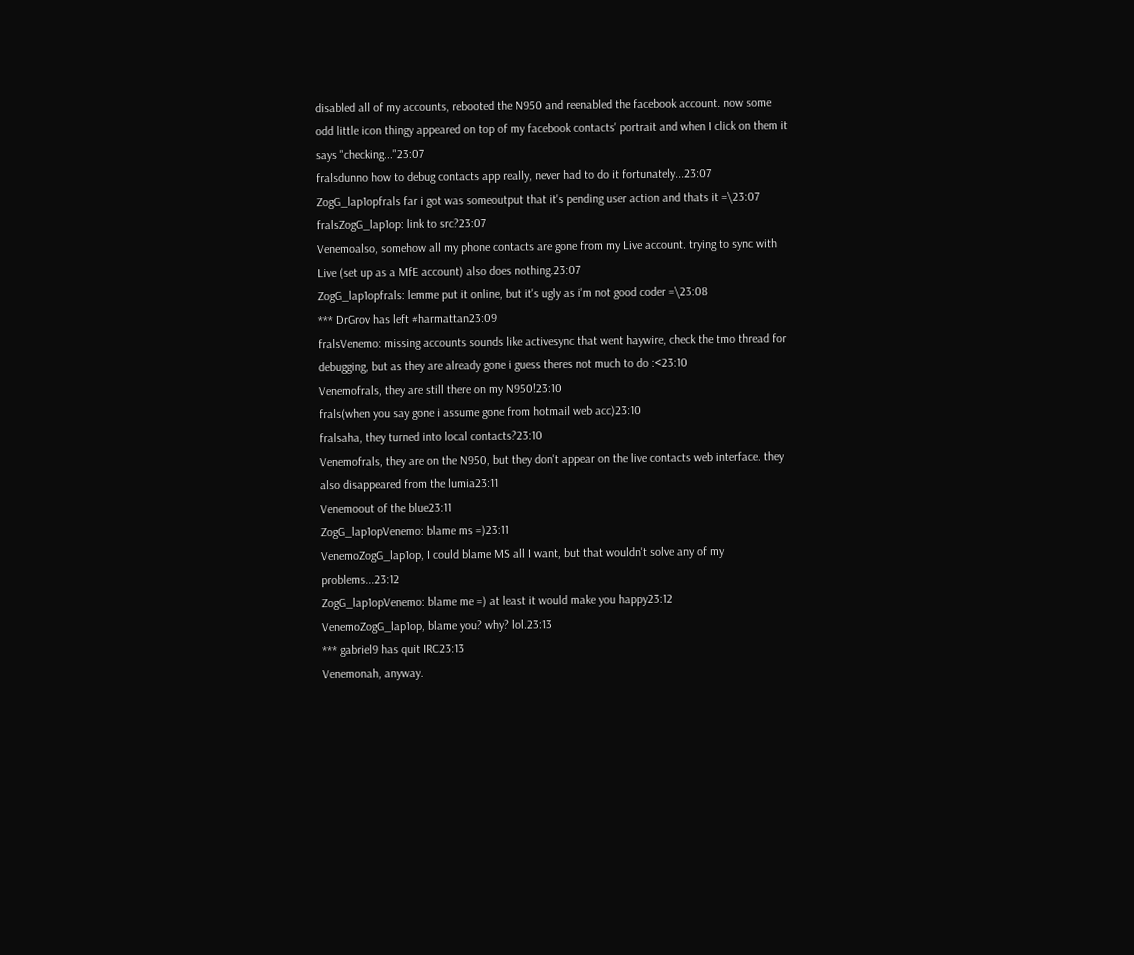disabled all of my accounts, rebooted the N950 and reenabled the facebook account. now some odd little icon thingy appeared on top of my facebook contacts' portrait and when I click on them it says "checking..."23:07
fralsdunno how to debug contacts app really, never had to do it fortunately...23:07
ZogG_lap1opfrals far i got was someoutput that it's pending user action and thats it =\23:07
fralsZogG_lap1op: link to src?23:07
Venemoalso, somehow all my phone contacts are gone from my Live account. trying to sync with Live (set up as a MfE account) also does nothing.23:07
ZogG_lap1opfrals: lemme put it online, but it's ugly as i'm not good coder =\23:08
*** DrGrov has left #harmattan23:09
fralsVenemo: missing accounts sounds like activesync that went haywire, check the tmo thread for debugging, but as they are already gone i guess theres not much to do :<23:10
Venemofrals, they are still there on my N950!23:10
frals(when you say gone i assume gone from hotmail web acc)23:10
fralsaha, they turned into local contacts?23:10
Venemofrals, they are on the N950, but they don't appear on the live contacts web interface. they also disappeared from the lumia23:11
Venemoout of the blue23:11
ZogG_lap1opVenemo: blame ms =)23:11
VenemoZogG_lap1op, I could blame MS all I want, but that wouldn't solve any of my problems...23:12
ZogG_lap1opVenemo: blame me =) at least it would make you happy23:12
VenemoZogG_lap1op, blame you? why? lol.23:13
*** gabriel9 has quit IRC23:13
Venemonah, anyway.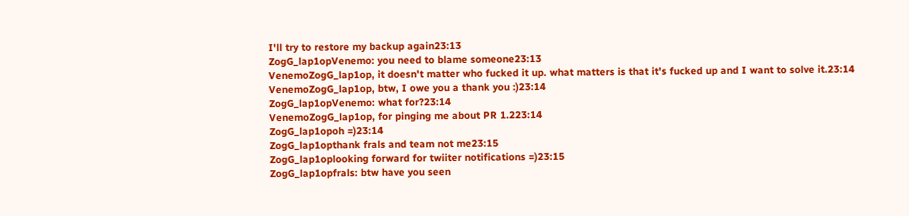I'll try to restore my backup again23:13
ZogG_lap1opVenemo: you need to blame someone23:13
VenemoZogG_lap1op, it doesn't matter who fucked it up. what matters is that it's fucked up and I want to solve it.23:14
VenemoZogG_lap1op, btw, I owe you a thank you :)23:14
ZogG_lap1opVenemo: what for?23:14
VenemoZogG_lap1op, for pinging me about PR 1.223:14
ZogG_lap1opoh =)23:14
ZogG_lap1opthank frals and team not me23:15
ZogG_lap1oplooking forward for twiiter notifications =)23:15
ZogG_lap1opfrals: btw have you seen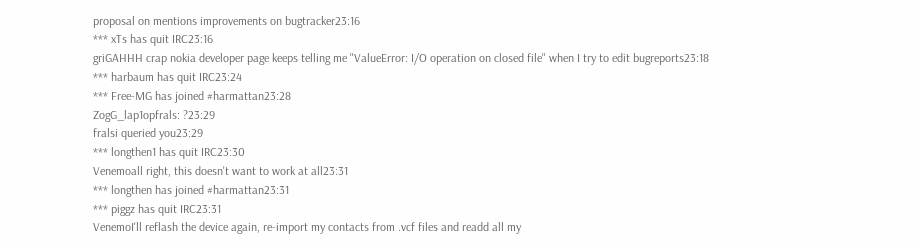proposal on mentions improvements on bugtracker23:16
*** xTs has quit IRC23:16
griGAHHH crap nokia developer page keeps telling me "ValueError: I/O operation on closed file" when I try to edit bugreports23:18
*** harbaum has quit IRC23:24
*** Free-MG has joined #harmattan23:28
ZogG_lap1opfrals: ?23:29
fralsi queried you23:29
*** longthen1 has quit IRC23:30
Venemoall right, this doesn't want to work at all23:31
*** longthen has joined #harmattan23:31
*** piggz has quit IRC23:31
VenemoI'll reflash the device again, re-import my contacts from .vcf files and readd all my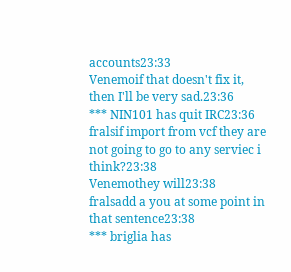accounts23:33
Venemoif that doesn't fix it, then I'll be very sad.23:36
*** NIN101 has quit IRC23:36
fralsif import from vcf they are not going to go to any serviec i think?23:38
Venemothey will23:38
fralsadd a you at some point in that sentence23:38
*** briglia has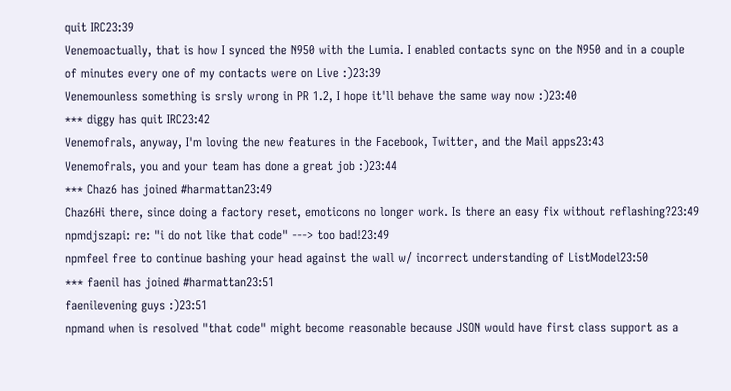quit IRC23:39
Venemoactually, that is how I synced the N950 with the Lumia. I enabled contacts sync on the N950 and in a couple of minutes every one of my contacts were on Live :)23:39
Venemounless something is srsly wrong in PR 1.2, I hope it'll behave the same way now :)23:40
*** diggy has quit IRC23:42
Venemofrals, anyway, I'm loving the new features in the Facebook, Twitter, and the Mail apps23:43
Venemofrals, you and your team has done a great job :)23:44
*** Chaz6 has joined #harmattan23:49
Chaz6Hi there, since doing a factory reset, emoticons no longer work. Is there an easy fix without reflashing?23:49
npmdjszapi: re: "i do not like that code" ---> too bad!23:49
npmfeel free to continue bashing your head against the wall w/ incorrect understanding of ListModel23:50
*** faenil has joined #harmattan23:51
faenilevening guys :)23:51
npmand when is resolved "that code" might become reasonable because JSON would have first class support as a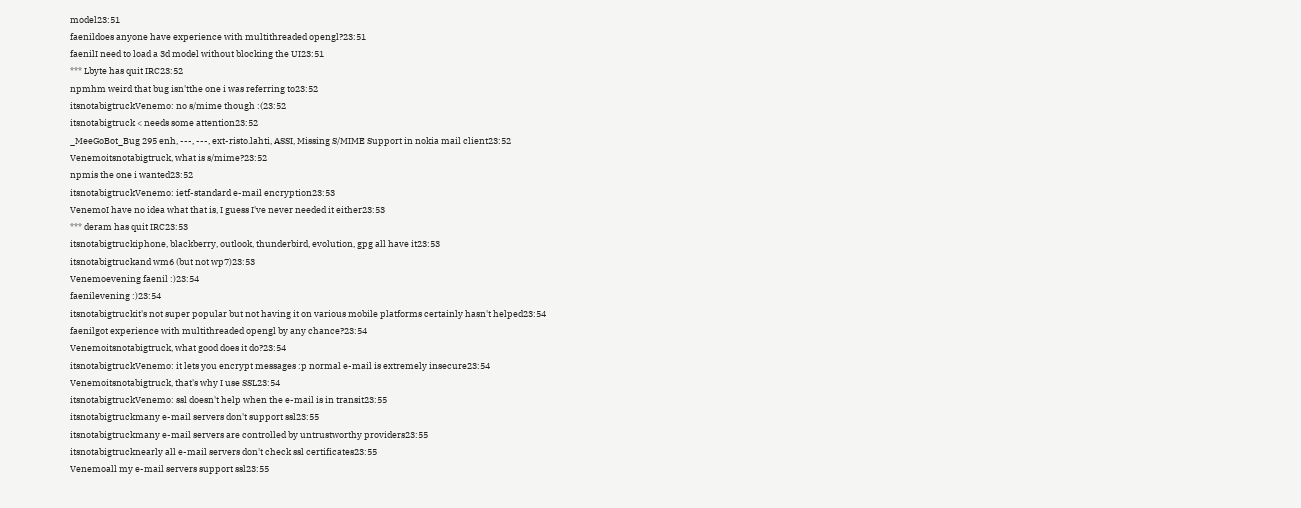model23:51
faenildoes anyone have experience with multithreaded opengl?23:51
faenilI need to load a 3d model without blocking the UI23:51
*** Lbyte has quit IRC23:52
npmhm weird that bug isn'tthe one i was referring to23:52
itsnotabigtruckVenemo: no s/mime though :(23:52
itsnotabigtruck < needs some attention23:52
_MeeGoBot_Bug 295 enh, ---, ---, ext-risto.lahti, ASSI, Missing S/MIME Support in nokia mail client23:52
Venemoitsnotabigtruck, what is s/mime?23:52
npmis the one i wanted23:52
itsnotabigtruckVenemo: ietf-standard e-mail encryption23:53
VenemoI have no idea what that is, I guess I've never needed it either23:53
*** deram has quit IRC23:53
itsnotabigtruckiphone, blackberry, outlook, thunderbird, evolution, gpg all have it23:53
itsnotabigtruckand wm6 (but not wp7)23:53
Venemoevening faenil :)23:54
faenilevening :)23:54
itsnotabigtruckit's not super popular but not having it on various mobile platforms certainly hasn't helped23:54
faenilgot experience with multithreaded opengl by any chance?23:54
Venemoitsnotabigtruck, what good does it do?23:54
itsnotabigtruckVenemo: it lets you encrypt messages :p normal e-mail is extremely insecure23:54
Venemoitsnotabigtruck, that's why I use SSL23:54
itsnotabigtruckVenemo: ssl doesn't help when the e-mail is in transit23:55
itsnotabigtruckmany e-mail servers don't support ssl23:55
itsnotabigtruckmany e-mail servers are controlled by untrustworthy providers23:55
itsnotabigtrucknearly all e-mail servers don't check ssl certificates23:55
Venemoall my e-mail servers support ssl23:55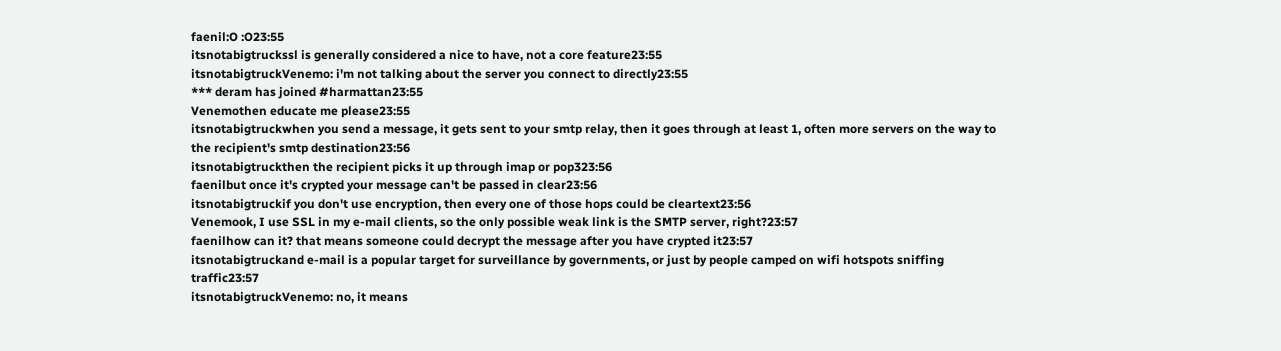faenil:O :O23:55
itsnotabigtruckssl is generally considered a nice to have, not a core feature23:55
itsnotabigtruckVenemo: i'm not talking about the server you connect to directly23:55
*** deram has joined #harmattan23:55
Venemothen educate me please23:55
itsnotabigtruckwhen you send a message, it gets sent to your smtp relay, then it goes through at least 1, often more servers on the way to the recipient's smtp destination23:56
itsnotabigtruckthen the recipient picks it up through imap or pop323:56
faenilbut once it's crypted your message can't be passed in clear23:56
itsnotabigtruckif you don't use encryption, then every one of those hops could be cleartext23:56
Venemook, I use SSL in my e-mail clients, so the only possible weak link is the SMTP server, right?23:57
faenilhow can it? that means someone could decrypt the message after you have crypted it23:57
itsnotabigtruckand e-mail is a popular target for surveillance by governments, or just by people camped on wifi hotspots sniffing traffic23:57
itsnotabigtruckVenemo: no, it means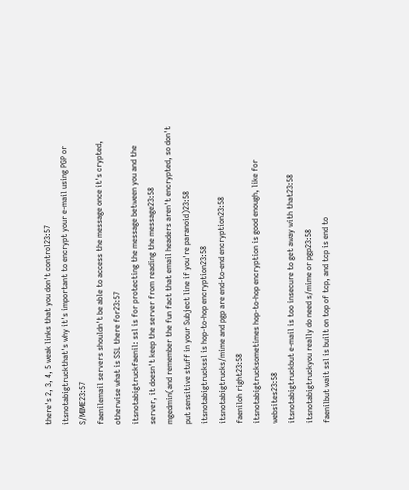there's 2, 3, 4, 5 weak links that you don't control23:57
itsnotabigtruckthat's why it's important to encrypt your e-mail using PGP or S/MIME23:57
faenilemail servers shouldn't be able to access the message once it's crypted, otherwise what is SSL there for23:57
itsnotabigtruckfaenil: ssl is for protecting the message between you and the server, it doesn't keep the server from reading the message23:58
mgedmin(and remember the fun fact that email headers aren't encrypted, so don't put sensitive stuff in your Subject line if you're paranoid)23:58
itsnotabigtruckssl is hop-to-hop encryption23:58
itsnotabigtrucks/mime and pgp are end-to-end encryption23:58
faeniloh right23:58
itsnotabigtrucksometimes hop-to-hop encryption is good enough, like for websites23:58
itsnotabigtruckbut e-mail is too insecure to get away with that23:58
itsnotabigtruckyou really do need s/mime or pgp23:58
faenilbut wait ssl is built on top of tcp, and tcp is end to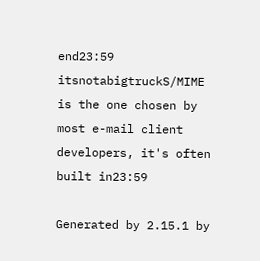end23:59
itsnotabigtruckS/MIME is the one chosen by most e-mail client developers, it's often built in23:59

Generated by 2.15.1 by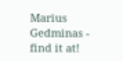Marius Gedminas - find it at!